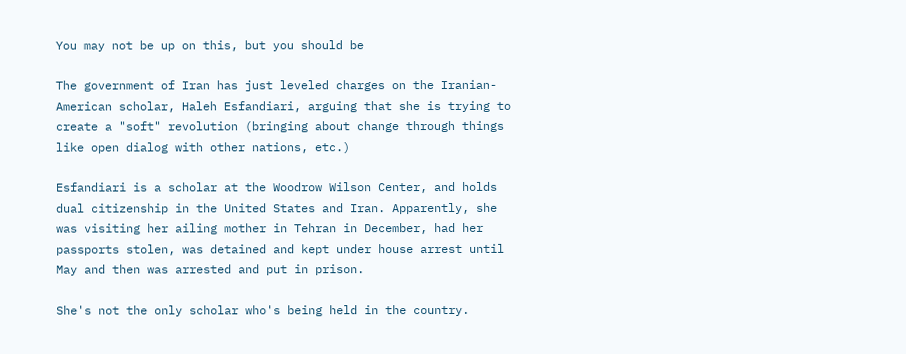You may not be up on this, but you should be

The government of Iran has just leveled charges on the Iranian-American scholar, Haleh Esfandiari, arguing that she is trying to create a "soft" revolution (bringing about change through things like open dialog with other nations, etc.)

Esfandiari is a scholar at the Woodrow Wilson Center, and holds dual citizenship in the United States and Iran. Apparently, she was visiting her ailing mother in Tehran in December, had her passports stolen, was detained and kept under house arrest until May and then was arrested and put in prison.

She's not the only scholar who's being held in the country.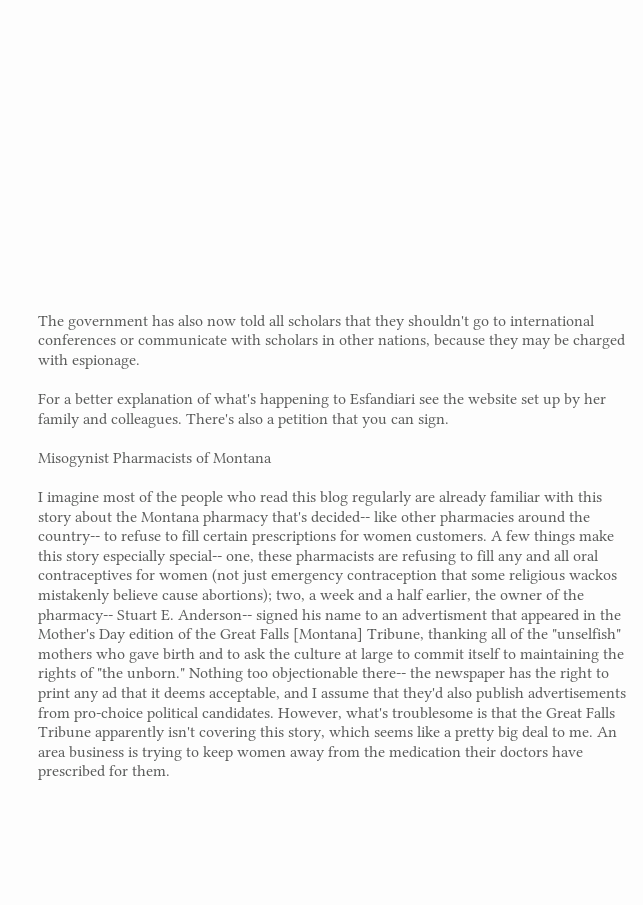The government has also now told all scholars that they shouldn't go to international conferences or communicate with scholars in other nations, because they may be charged with espionage.

For a better explanation of what's happening to Esfandiari see the website set up by her family and colleagues. There's also a petition that you can sign.

Misogynist Pharmacists of Montana

I imagine most of the people who read this blog regularly are already familiar with this story about the Montana pharmacy that's decided-- like other pharmacies around the country-- to refuse to fill certain prescriptions for women customers. A few things make this story especially special-- one, these pharmacists are refusing to fill any and all oral contraceptives for women (not just emergency contraception that some religious wackos mistakenly believe cause abortions); two, a week and a half earlier, the owner of the pharmacy-- Stuart E. Anderson-- signed his name to an advertisment that appeared in the Mother's Day edition of the Great Falls [Montana] Tribune, thanking all of the "unselfish" mothers who gave birth and to ask the culture at large to commit itself to maintaining the rights of "the unborn." Nothing too objectionable there-- the newspaper has the right to print any ad that it deems acceptable, and I assume that they'd also publish advertisements from pro-choice political candidates. However, what's troublesome is that the Great Falls Tribune apparently isn't covering this story, which seems like a pretty big deal to me. An area business is trying to keep women away from the medication their doctors have prescribed for them.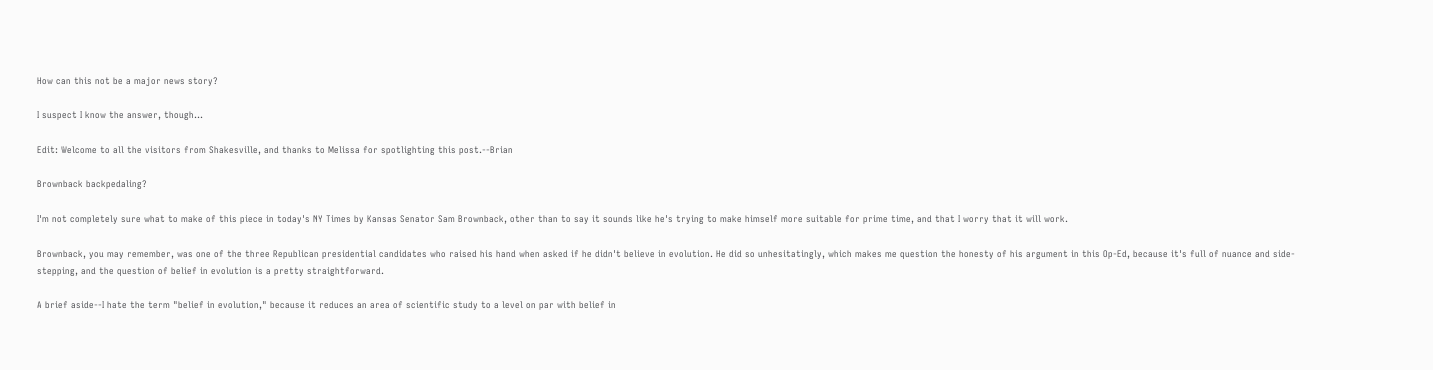How can this not be a major news story?

I suspect I know the answer, though...

Edit: Welcome to all the visitors from Shakesville, and thanks to Melissa for spotlighting this post.--Brian

Brownback backpedaling?

I'm not completely sure what to make of this piece in today's NY Times by Kansas Senator Sam Brownback, other than to say it sounds like he's trying to make himself more suitable for prime time, and that I worry that it will work.

Brownback, you may remember, was one of the three Republican presidential candidates who raised his hand when asked if he didn't believe in evolution. He did so unhesitatingly, which makes me question the honesty of his argument in this Op-Ed, because it's full of nuance and side-stepping, and the question of belief in evolution is a pretty straightforward.

A brief aside--I hate the term "belief in evolution," because it reduces an area of scientific study to a level on par with belief in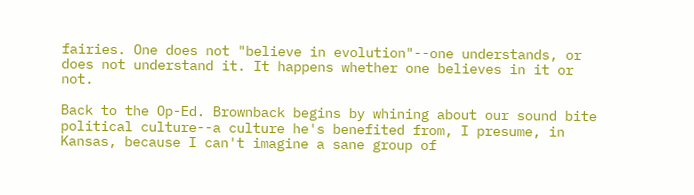fairies. One does not "believe in evolution"--one understands, or does not understand it. It happens whether one believes in it or not.

Back to the Op-Ed. Brownback begins by whining about our sound bite political culture--a culture he's benefited from, I presume, in Kansas, because I can't imagine a sane group of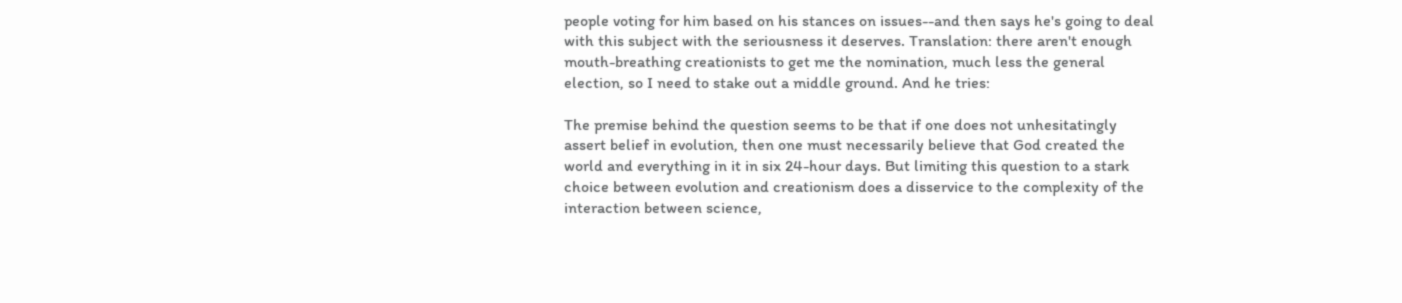people voting for him based on his stances on issues--and then says he's going to deal with this subject with the seriousness it deserves. Translation: there aren't enough mouth-breathing creationists to get me the nomination, much less the general election, so I need to stake out a middle ground. And he tries:

The premise behind the question seems to be that if one does not unhesitatingly assert belief in evolution, then one must necessarily believe that God created the world and everything in it in six 24-hour days. But limiting this question to a stark choice between evolution and creationism does a disservice to the complexity of the interaction between science,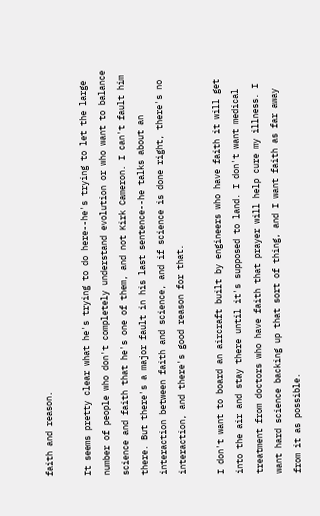faith and reason.

It seems pretty clear what he's trying to do here--he's trying to let the large number of people who don't completely understand evolution or who want to balance science and faith that he's one of them, and not Kirk Cameron. I can't fault him there. But there's a major fault in his last sentence--he talks about an interaction between faith and science, and if science is done right, there's no interaction, and there's good reason for that.

I don't want to board an aircraft built by engineers who have faith it will get into the air and stay there until it's supposed to land. I don't want medical treatment from doctors who have faith that prayer will help cure my illness. I want hard science backing up that sort of thing, and I want faith as far away from it as possible.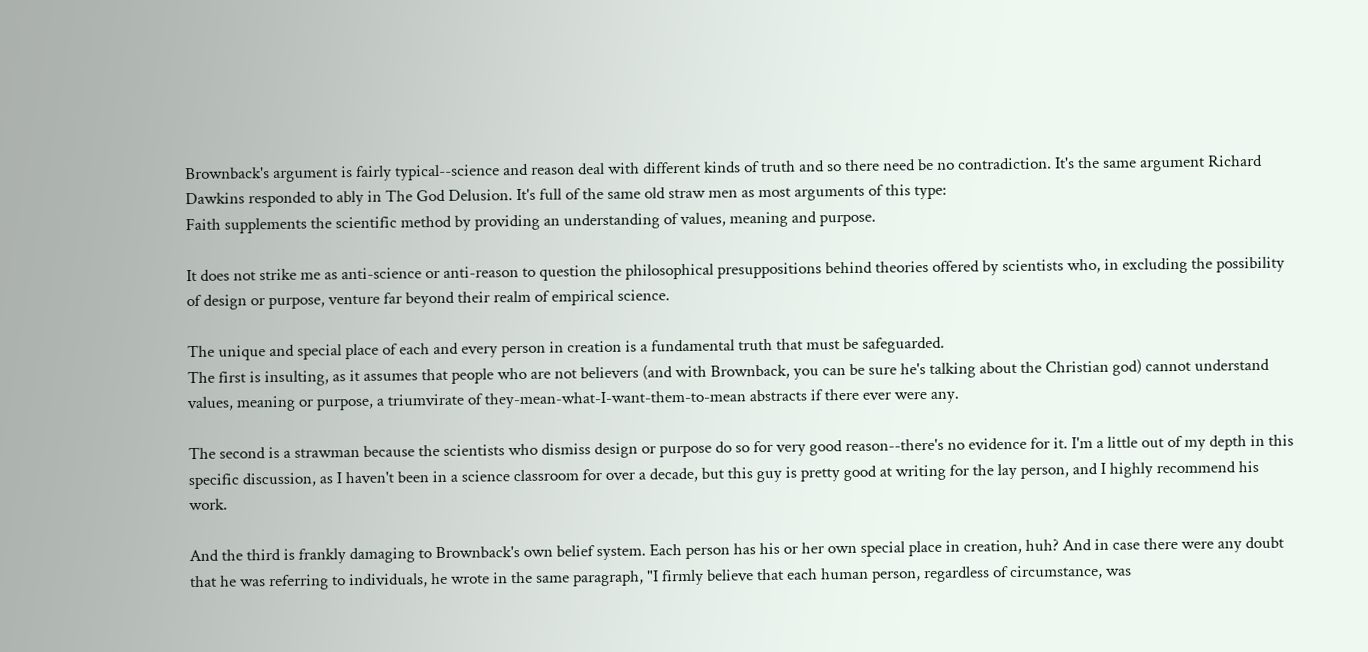Brownback's argument is fairly typical--science and reason deal with different kinds of truth and so there need be no contradiction. It's the same argument Richard Dawkins responded to ably in The God Delusion. It's full of the same old straw men as most arguments of this type:
Faith supplements the scientific method by providing an understanding of values, meaning and purpose.

It does not strike me as anti-science or anti-reason to question the philosophical presuppositions behind theories offered by scientists who, in excluding the possibility of design or purpose, venture far beyond their realm of empirical science.

The unique and special place of each and every person in creation is a fundamental truth that must be safeguarded.
The first is insulting, as it assumes that people who are not believers (and with Brownback, you can be sure he's talking about the Christian god) cannot understand values, meaning or purpose, a triumvirate of they-mean-what-I-want-them-to-mean abstracts if there ever were any.

The second is a strawman because the scientists who dismiss design or purpose do so for very good reason--there's no evidence for it. I'm a little out of my depth in this specific discussion, as I haven't been in a science classroom for over a decade, but this guy is pretty good at writing for the lay person, and I highly recommend his work.

And the third is frankly damaging to Brownback's own belief system. Each person has his or her own special place in creation, huh? And in case there were any doubt that he was referring to individuals, he wrote in the same paragraph, "I firmly believe that each human person, regardless of circumstance, was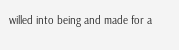willed into being and made for a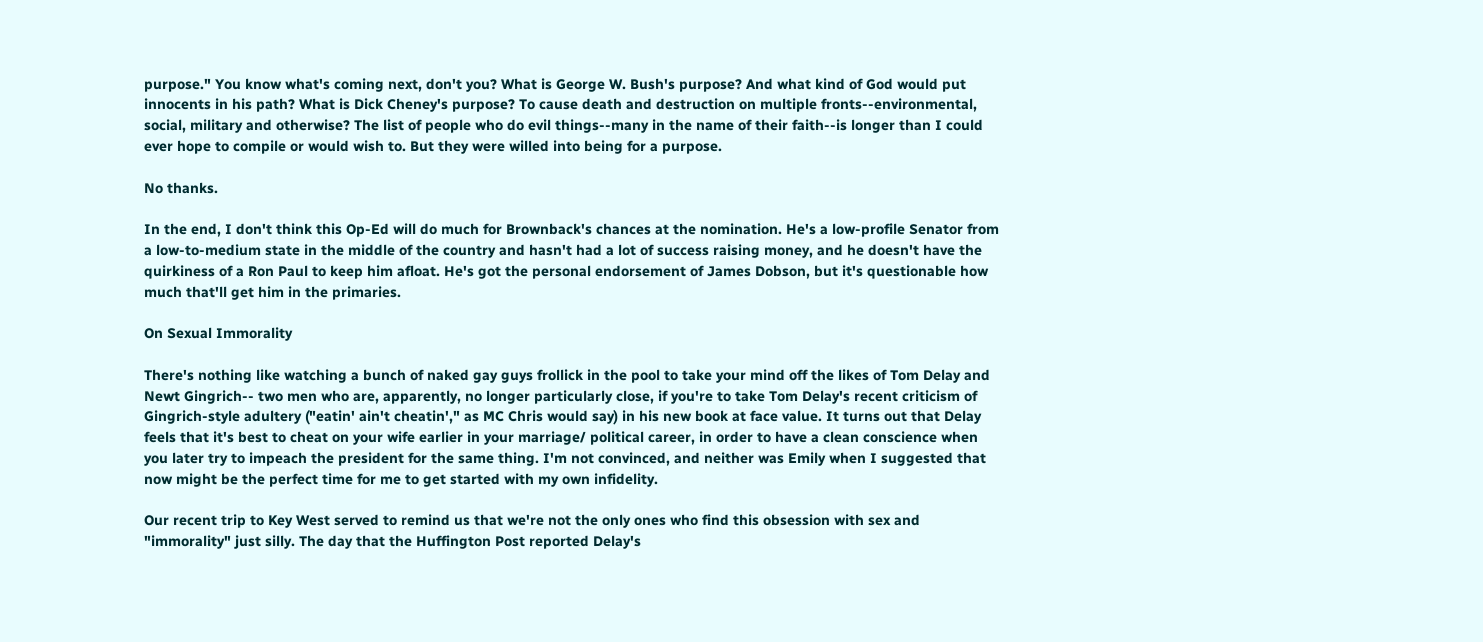purpose." You know what's coming next, don't you? What is George W. Bush's purpose? And what kind of God would put innocents in his path? What is Dick Cheney's purpose? To cause death and destruction on multiple fronts--environmental, social, military and otherwise? The list of people who do evil things--many in the name of their faith--is longer than I could ever hope to compile or would wish to. But they were willed into being for a purpose.

No thanks.

In the end, I don't think this Op-Ed will do much for Brownback's chances at the nomination. He's a low-profile Senator from a low-to-medium state in the middle of the country and hasn't had a lot of success raising money, and he doesn't have the quirkiness of a Ron Paul to keep him afloat. He's got the personal endorsement of James Dobson, but it's questionable how much that'll get him in the primaries.

On Sexual Immorality

There's nothing like watching a bunch of naked gay guys frollick in the pool to take your mind off the likes of Tom Delay and Newt Gingrich-- two men who are, apparently, no longer particularly close, if you're to take Tom Delay's recent criticism of Gingrich-style adultery ("eatin' ain't cheatin'," as MC Chris would say) in his new book at face value. It turns out that Delay feels that it's best to cheat on your wife earlier in your marriage/ political career, in order to have a clean conscience when you later try to impeach the president for the same thing. I'm not convinced, and neither was Emily when I suggested that now might be the perfect time for me to get started with my own infidelity.

Our recent trip to Key West served to remind us that we're not the only ones who find this obsession with sex and "immorality" just silly. The day that the Huffington Post reported Delay's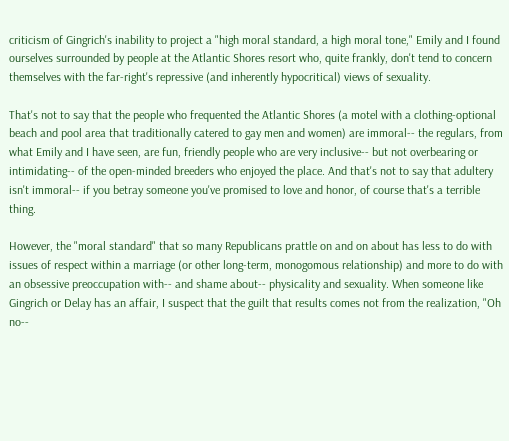criticism of Gingrich's inability to project a "high moral standard, a high moral tone," Emily and I found ourselves surrounded by people at the Atlantic Shores resort who, quite frankly, don't tend to concern themselves with the far-right's repressive (and inherently hypocritical) views of sexuality.

That's not to say that the people who frequented the Atlantic Shores (a motel with a clothing-optional beach and pool area that traditionally catered to gay men and women) are immoral-- the regulars, from what Emily and I have seen, are fun, friendly people who are very inclusive-- but not overbearing or intimidating-- of the open-minded breeders who enjoyed the place. And that's not to say that adultery isn't immoral-- if you betray someone you've promised to love and honor, of course that's a terrible thing.

However, the "moral standard" that so many Republicans prattle on and on about has less to do with issues of respect within a marriage (or other long-term, monogomous relationship) and more to do with an obsessive preoccupation with-- and shame about-- physicality and sexuality. When someone like Gingrich or Delay has an affair, I suspect that the guilt that results comes not from the realization, "Oh no--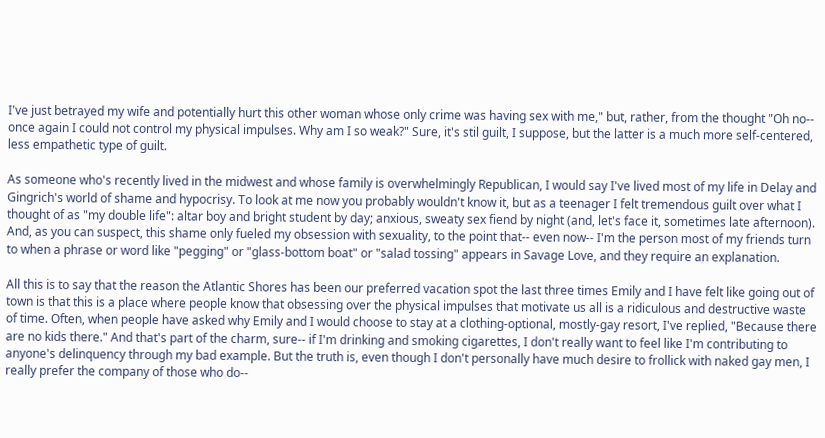I've just betrayed my wife and potentially hurt this other woman whose only crime was having sex with me," but, rather, from the thought "Oh no-- once again I could not control my physical impulses. Why am I so weak?" Sure, it's stil guilt, I suppose, but the latter is a much more self-centered, less empathetic type of guilt.

As someone who's recently lived in the midwest and whose family is overwhelmingly Republican, I would say I've lived most of my life in Delay and Gingrich's world of shame and hypocrisy. To look at me now you probably wouldn't know it, but as a teenager I felt tremendous guilt over what I thought of as "my double life": altar boy and bright student by day; anxious, sweaty sex fiend by night (and, let's face it, sometimes late afternoon). And, as you can suspect, this shame only fueled my obsession with sexuality, to the point that-- even now-- I'm the person most of my friends turn to when a phrase or word like "pegging" or "glass-bottom boat" or "salad tossing" appears in Savage Love, and they require an explanation.

All this is to say that the reason the Atlantic Shores has been our preferred vacation spot the last three times Emily and I have felt like going out of town is that this is a place where people know that obsessing over the physical impulses that motivate us all is a ridiculous and destructive waste of time. Often, when people have asked why Emily and I would choose to stay at a clothing-optional, mostly-gay resort, I've replied, "Because there are no kids there." And that's part of the charm, sure-- if I'm drinking and smoking cigarettes, I don't really want to feel like I'm contributing to anyone's delinquency through my bad example. But the truth is, even though I don't personally have much desire to frollick with naked gay men, I really prefer the company of those who do--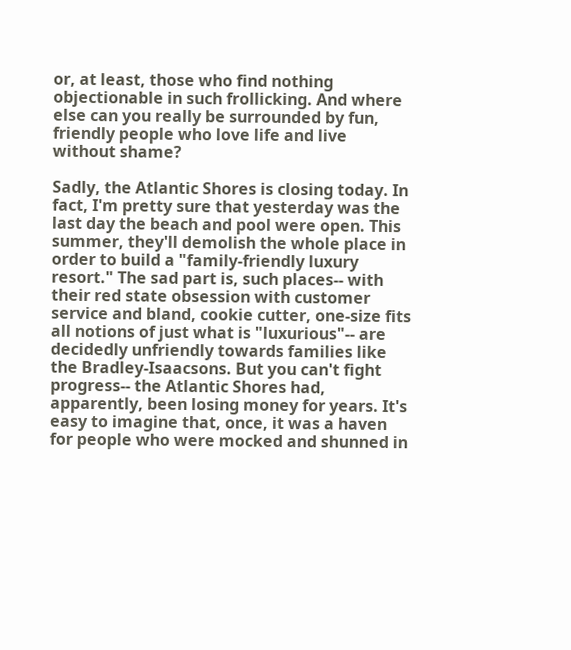or, at least, those who find nothing objectionable in such frollicking. And where else can you really be surrounded by fun, friendly people who love life and live without shame?

Sadly, the Atlantic Shores is closing today. In fact, I'm pretty sure that yesterday was the last day the beach and pool were open. This summer, they'll demolish the whole place in order to build a "family-friendly luxury resort." The sad part is, such places-- with their red state obsession with customer service and bland, cookie cutter, one-size fits all notions of just what is "luxurious"-- are decidedly unfriendly towards families like the Bradley-Isaacsons. But you can't fight progress-- the Atlantic Shores had, apparently, been losing money for years. It's easy to imagine that, once, it was a haven for people who were mocked and shunned in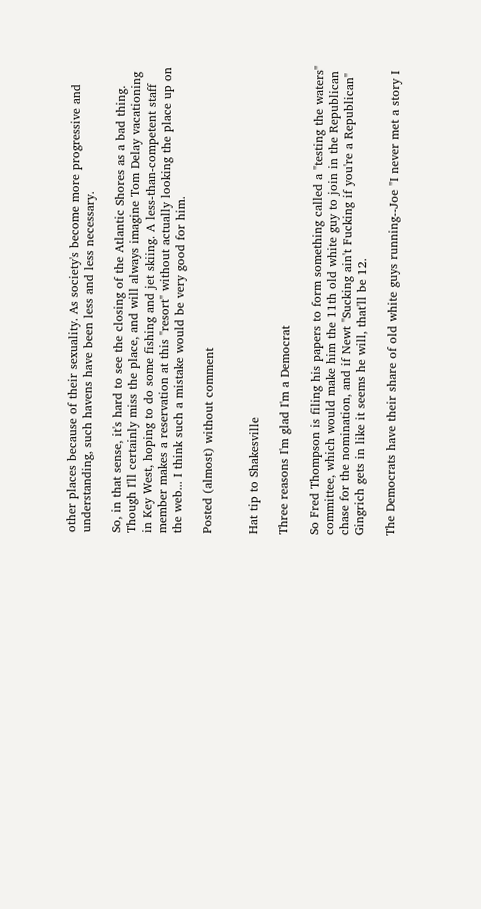other places because of their sexuality. As society's become more progressive and understanding, such havens have been less and less necessary.

So, in that sense, it's hard to see the closing of the Atlantic Shores as a bad thing. Though I'll certainly miss the place, and will always imagine Tom Delay vacationing in Key West, hoping to do some fishing and jet skiing. A less-than-competent staff member makes a reservation at this "resort" without actually looking the place up on the web... I think such a mistake would be very good for him.

Posted (almost) without comment


Hat tip to Shakesville

Three reasons I'm glad I'm a Democrat

So Fred Thompson is filing his papers to form something called a "testing the waters" committee, which would make him the 11th old white guy to join in the Republican chase for the nomination, and if Newt "Sucking ain't Fucking if you're a Republican" Gingrich gets in like it seems he will, that'll be 12.

The Democrats have their share of old white guys running--Joe "I never met a story I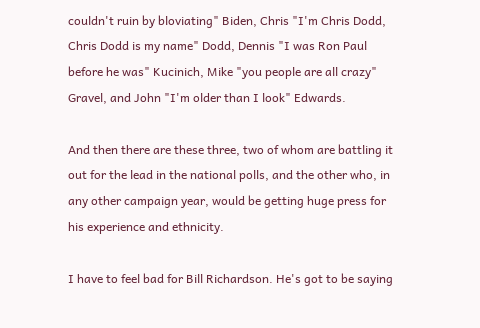couldn't ruin by bloviating" Biden, Chris "I'm Chris Dodd, Chris Dodd is my name" Dodd, Dennis "I was Ron Paul before he was" Kucinich, Mike "you people are all crazy" Gravel, and John "I'm older than I look" Edwards.

And then there are these three, two of whom are battling it out for the lead in the national polls, and the other who, in any other campaign year, would be getting huge press for his experience and ethnicity.

I have to feel bad for Bill Richardson. He's got to be saying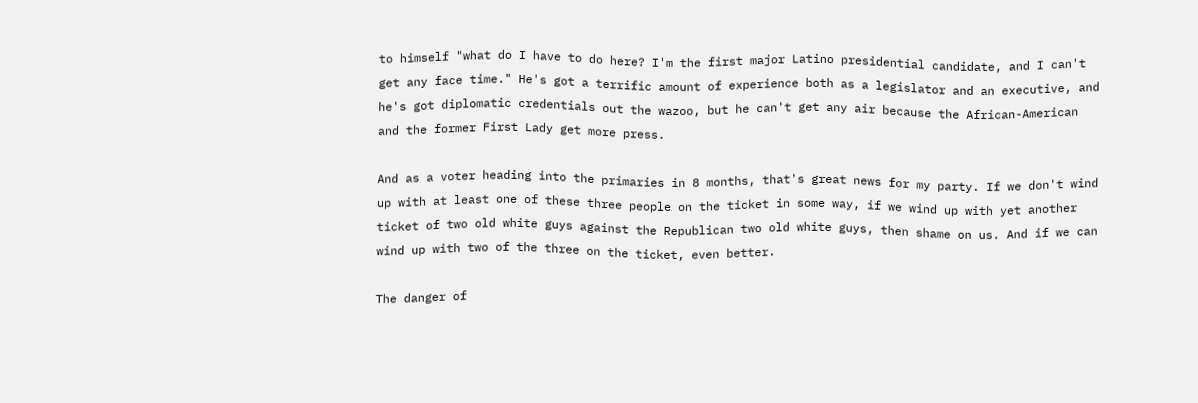to himself "what do I have to do here? I'm the first major Latino presidential candidate, and I can't get any face time." He's got a terrific amount of experience both as a legislator and an executive, and he's got diplomatic credentials out the wazoo, but he can't get any air because the African-American and the former First Lady get more press.

And as a voter heading into the primaries in 8 months, that's great news for my party. If we don't wind up with at least one of these three people on the ticket in some way, if we wind up with yet another ticket of two old white guys against the Republican two old white guys, then shame on us. And if we can wind up with two of the three on the ticket, even better.

The danger of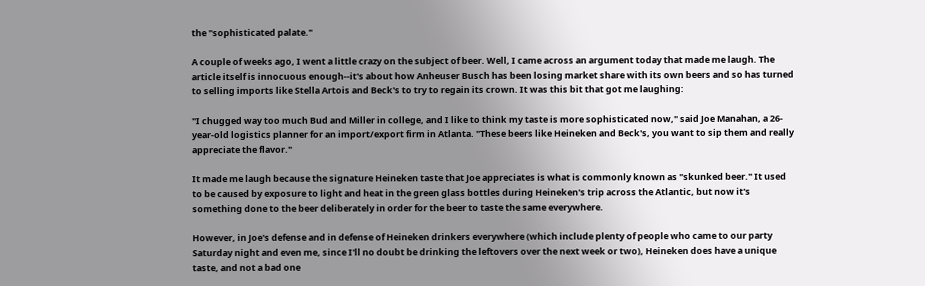the "sophisticated palate."

A couple of weeks ago, I went a little crazy on the subject of beer. Well, I came across an argument today that made me laugh. The article itself is innocuous enough--it's about how Anheuser Busch has been losing market share with its own beers and so has turned to selling imports like Stella Artois and Beck's to try to regain its crown. It was this bit that got me laughing:

"I chugged way too much Bud and Miller in college, and I like to think my taste is more sophisticated now," said Joe Manahan, a 26-year-old logistics planner for an import/export firm in Atlanta. "These beers like Heineken and Beck's, you want to sip them and really appreciate the flavor."

It made me laugh because the signature Heineken taste that Joe appreciates is what is commonly known as "skunked beer." It used to be caused by exposure to light and heat in the green glass bottles during Heineken's trip across the Atlantic, but now it's something done to the beer deliberately in order for the beer to taste the same everywhere.

However, in Joe's defense and in defense of Heineken drinkers everywhere (which include plenty of people who came to our party Saturday night and even me, since I'll no doubt be drinking the leftovers over the next week or two), Heineken does have a unique taste, and not a bad one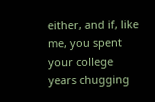either, and if, like me, you spent your college years chugging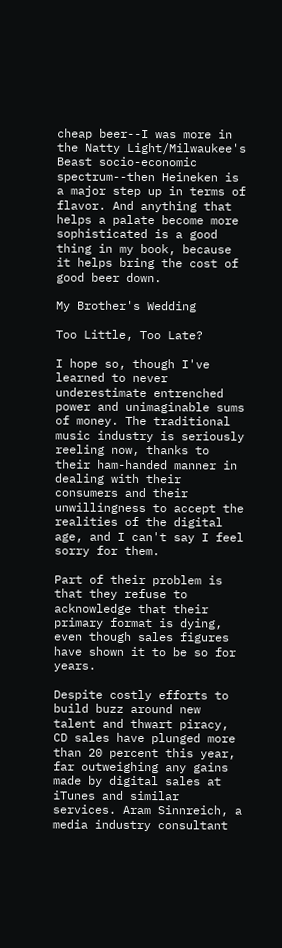cheap beer--I was more in the Natty Light/Milwaukee's Beast socio-economic spectrum--then Heineken is a major step up in terms of flavor. And anything that helps a palate become more sophisticated is a good thing in my book, because it helps bring the cost of good beer down.

My Brother's Wedding

Too Little, Too Late?

I hope so, though I've learned to never underestimate entrenched power and unimaginable sums of money. The traditional music industry is seriously reeling now, thanks to their ham-handed manner in dealing with their consumers and their unwillingness to accept the realities of the digital age, and I can't say I feel sorry for them.

Part of their problem is that they refuse to acknowledge that their primary format is dying, even though sales figures have shown it to be so for years.

Despite costly efforts to build buzz around new talent and thwart piracy, CD sales have plunged more than 20 percent this year, far outweighing any gains made by digital sales at iTunes and similar services. Aram Sinnreich, a media industry consultant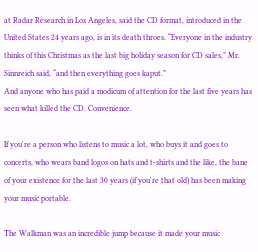at Radar Research in Los Angeles, said the CD format, introduced in the United States 24 years ago, is in its death throes. “Everyone in the industry thinks of this Christmas as the last big holiday season for CD sales,” Mr. Sinnreich said, “and then everything goes kaput.”
And anyone who has paid a modicum of attention for the last five years has seen what killed the CD. Convenience.

If you're a person who listens to music a lot, who buys it and goes to concerts, who wears band logos on hats and t-shirts and the like, the bane of your existence for the last 30 years (if you're that old) has been making your music portable.

The Walkman was an incredible jump because it made your music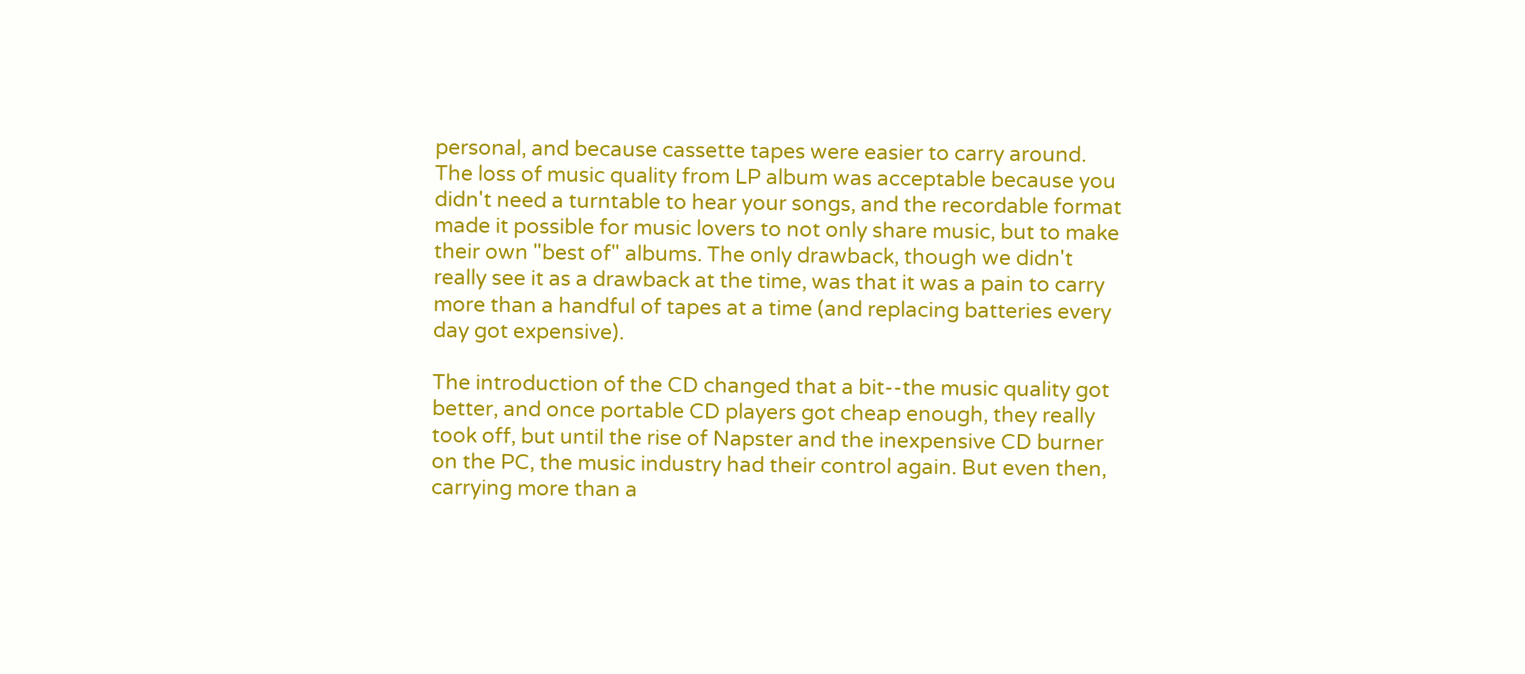personal, and because cassette tapes were easier to carry around. The loss of music quality from LP album was acceptable because you didn't need a turntable to hear your songs, and the recordable format made it possible for music lovers to not only share music, but to make their own "best of" albums. The only drawback, though we didn't really see it as a drawback at the time, was that it was a pain to carry more than a handful of tapes at a time (and replacing batteries every day got expensive).

The introduction of the CD changed that a bit--the music quality got better, and once portable CD players got cheap enough, they really took off, but until the rise of Napster and the inexpensive CD burner on the PC, the music industry had their control again. But even then, carrying more than a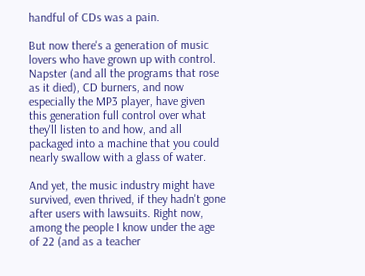handful of CDs was a pain.

But now there's a generation of music lovers who have grown up with control. Napster (and all the programs that rose as it died), CD burners, and now especially the MP3 player, have given this generation full control over what they'll listen to and how, and all packaged into a machine that you could nearly swallow with a glass of water.

And yet, the music industry might have survived, even thrived, if they hadn't gone after users with lawsuits. Right now, among the people I know under the age of 22 (and as a teacher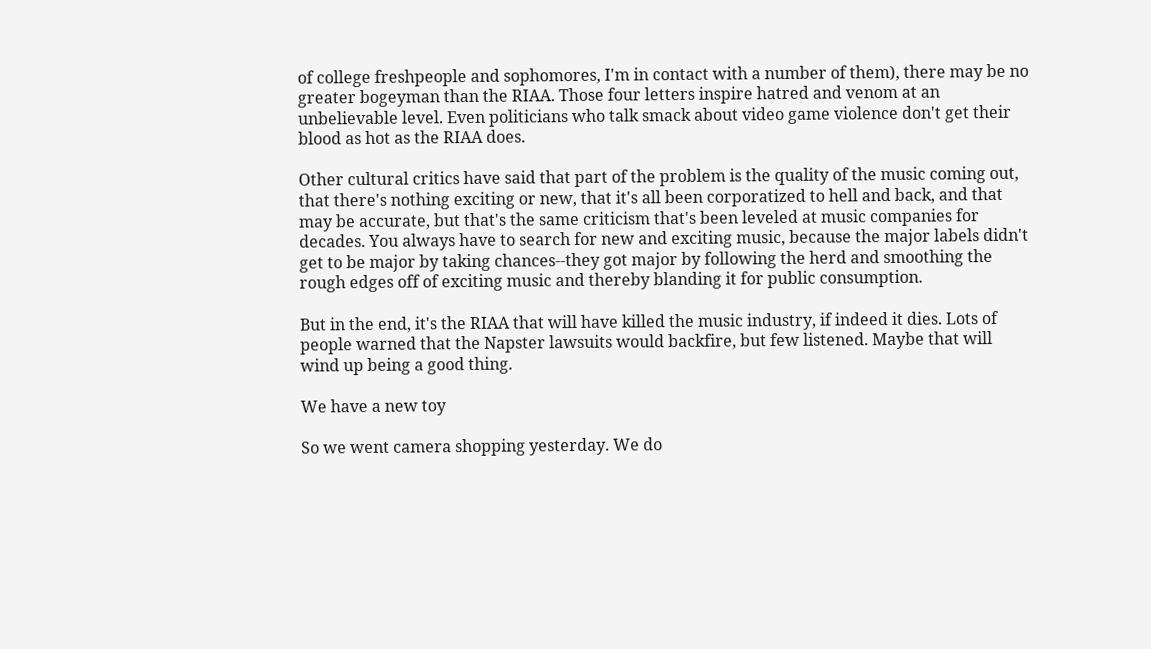of college freshpeople and sophomores, I'm in contact with a number of them), there may be no greater bogeyman than the RIAA. Those four letters inspire hatred and venom at an unbelievable level. Even politicians who talk smack about video game violence don't get their blood as hot as the RIAA does.

Other cultural critics have said that part of the problem is the quality of the music coming out, that there's nothing exciting or new, that it's all been corporatized to hell and back, and that may be accurate, but that's the same criticism that's been leveled at music companies for decades. You always have to search for new and exciting music, because the major labels didn't get to be major by taking chances--they got major by following the herd and smoothing the rough edges off of exciting music and thereby blanding it for public consumption.

But in the end, it's the RIAA that will have killed the music industry, if indeed it dies. Lots of people warned that the Napster lawsuits would backfire, but few listened. Maybe that will wind up being a good thing.

We have a new toy

So we went camera shopping yesterday. We do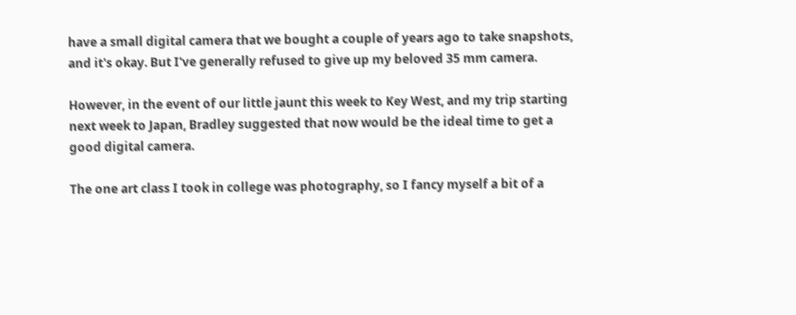have a small digital camera that we bought a couple of years ago to take snapshots, and it's okay. But I've generally refused to give up my beloved 35 mm camera.

However, in the event of our little jaunt this week to Key West, and my trip starting next week to Japan, Bradley suggested that now would be the ideal time to get a good digital camera.

The one art class I took in college was photography, so I fancy myself a bit of a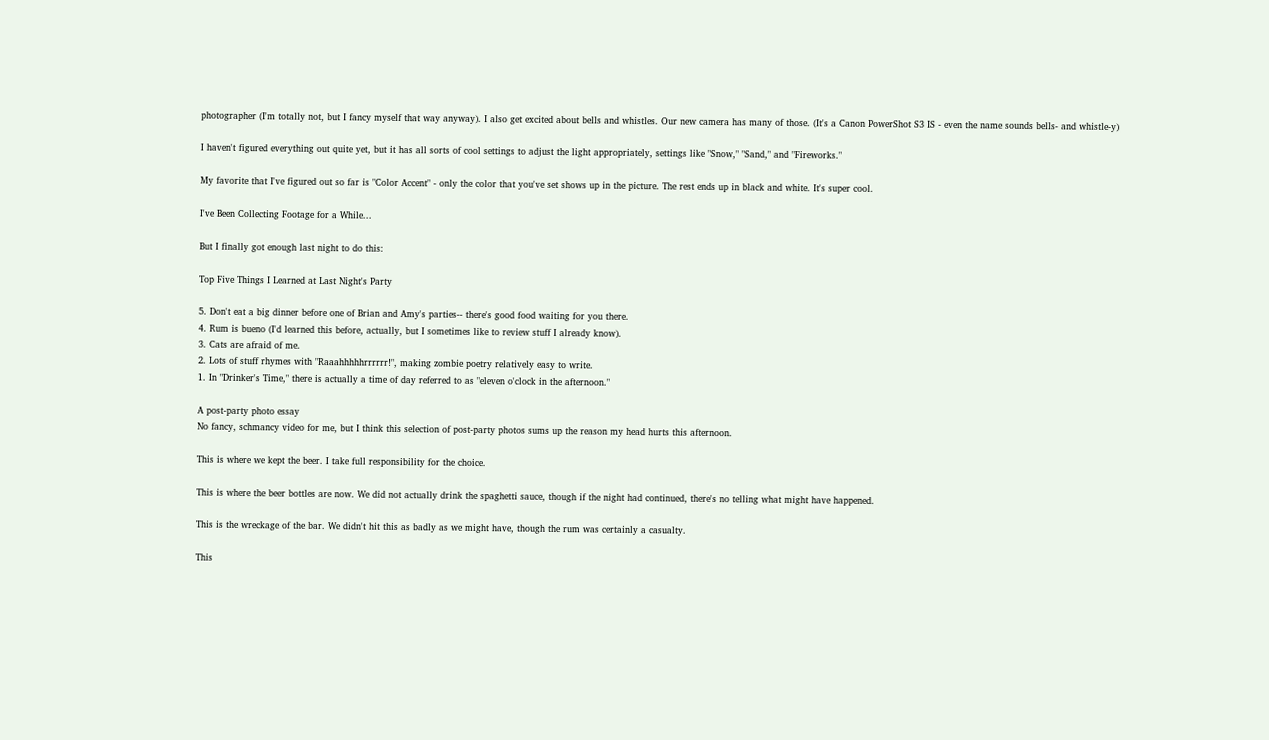photographer (I'm totally not, but I fancy myself that way anyway). I also get excited about bells and whistles. Our new camera has many of those. (It's a Canon PowerShot S3 IS - even the name sounds bells- and whistle-y)

I haven't figured everything out quite yet, but it has all sorts of cool settings to adjust the light appropriately, settings like "Snow," "Sand," and "Fireworks."

My favorite that I've figured out so far is "Color Accent" - only the color that you've set shows up in the picture. The rest ends up in black and white. It's super cool.

I've Been Collecting Footage for a While...

But I finally got enough last night to do this:

Top Five Things I Learned at Last Night's Party

5. Don't eat a big dinner before one of Brian and Amy's parties-- there's good food waiting for you there.
4. Rum is bueno (I'd learned this before, actually, but I sometimes like to review stuff I already know).
3. Cats are afraid of me.
2. Lots of stuff rhymes with "Raaahhhhhrrrrrr!", making zombie poetry relatively easy to write.
1. In "Drinker's Time," there is actually a time of day referred to as "eleven o'clock in the afternoon."

A post-party photo essay
No fancy, schmancy video for me, but I think this selection of post-party photos sums up the reason my head hurts this afternoon.

This is where we kept the beer. I take full responsibility for the choice.

This is where the beer bottles are now. We did not actually drink the spaghetti sauce, though if the night had continued, there's no telling what might have happened.

This is the wreckage of the bar. We didn't hit this as badly as we might have, though the rum was certainly a casualty.

This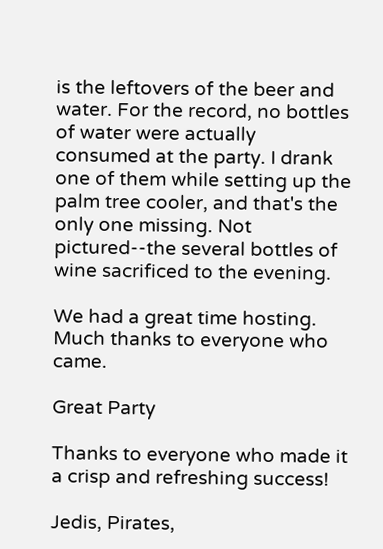is the leftovers of the beer and water. For the record, no bottles of water were actually consumed at the party. I drank one of them while setting up the palm tree cooler, and that's the only one missing. Not pictured--the several bottles of wine sacrificed to the evening.

We had a great time hosting. Much thanks to everyone who came.

Great Party

Thanks to everyone who made it a crisp and refreshing success!

Jedis, Pirates,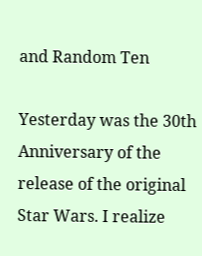and Random Ten

Yesterday was the 30th Anniversary of the release of the original Star Wars. I realize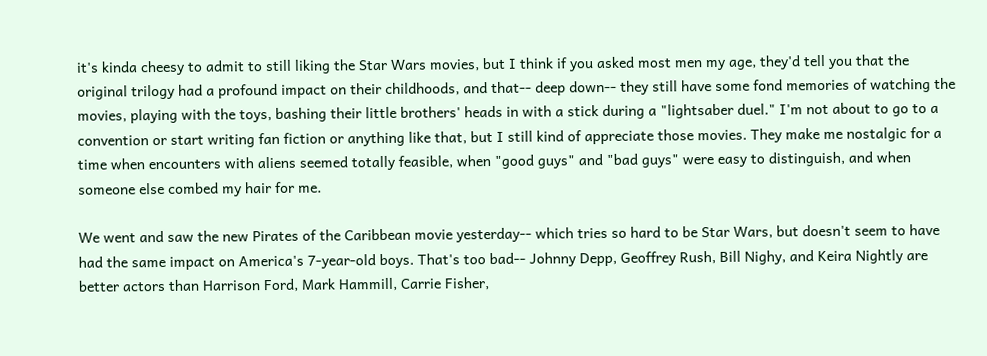it's kinda cheesy to admit to still liking the Star Wars movies, but I think if you asked most men my age, they'd tell you that the original trilogy had a profound impact on their childhoods, and that-- deep down-- they still have some fond memories of watching the movies, playing with the toys, bashing their little brothers' heads in with a stick during a "lightsaber duel." I'm not about to go to a convention or start writing fan fiction or anything like that, but I still kind of appreciate those movies. They make me nostalgic for a time when encounters with aliens seemed totally feasible, when "good guys" and "bad guys" were easy to distinguish, and when someone else combed my hair for me.

We went and saw the new Pirates of the Caribbean movie yesterday-- which tries so hard to be Star Wars, but doesn't seem to have had the same impact on America's 7-year-old boys. That's too bad-- Johnny Depp, Geoffrey Rush, Bill Nighy, and Keira Nightly are better actors than Harrison Ford, Mark Hammill, Carrie Fisher,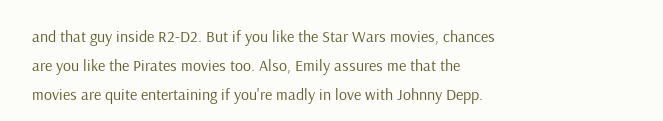and that guy inside R2-D2. But if you like the Star Wars movies, chances are you like the Pirates movies too. Also, Emily assures me that the movies are quite entertaining if you're madly in love with Johnny Depp.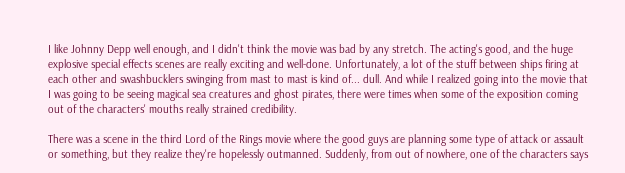I like Johnny Depp well enough, and I didn't think the movie was bad by any stretch. The acting's good, and the huge explosive special effects scenes are really exciting and well-done. Unfortunately, a lot of the stuff between ships firing at each other and swashbucklers swinging from mast to mast is kind of... dull. And while I realized going into the movie that I was going to be seeing magical sea creatures and ghost pirates, there were times when some of the exposition coming out of the characters' mouths really strained credibility.

There was a scene in the third Lord of the Rings movie where the good guys are planning some type of attack or assault or something, but they realize they're hopelessly outmanned. Suddenly, from out of nowhere, one of the characters says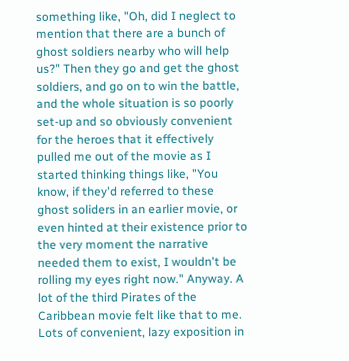something like, "Oh, did I neglect to mention that there are a bunch of ghost soldiers nearby who will help us?" Then they go and get the ghost soldiers, and go on to win the battle, and the whole situation is so poorly set-up and so obviously convenient for the heroes that it effectively pulled me out of the movie as I started thinking things like, "You know, if they'd referred to these ghost soliders in an earlier movie, or even hinted at their existence prior to the very moment the narrative needed them to exist, I wouldn't be rolling my eyes right now." Anyway. A lot of the third Pirates of the Caribbean movie felt like that to me. Lots of convenient, lazy exposition in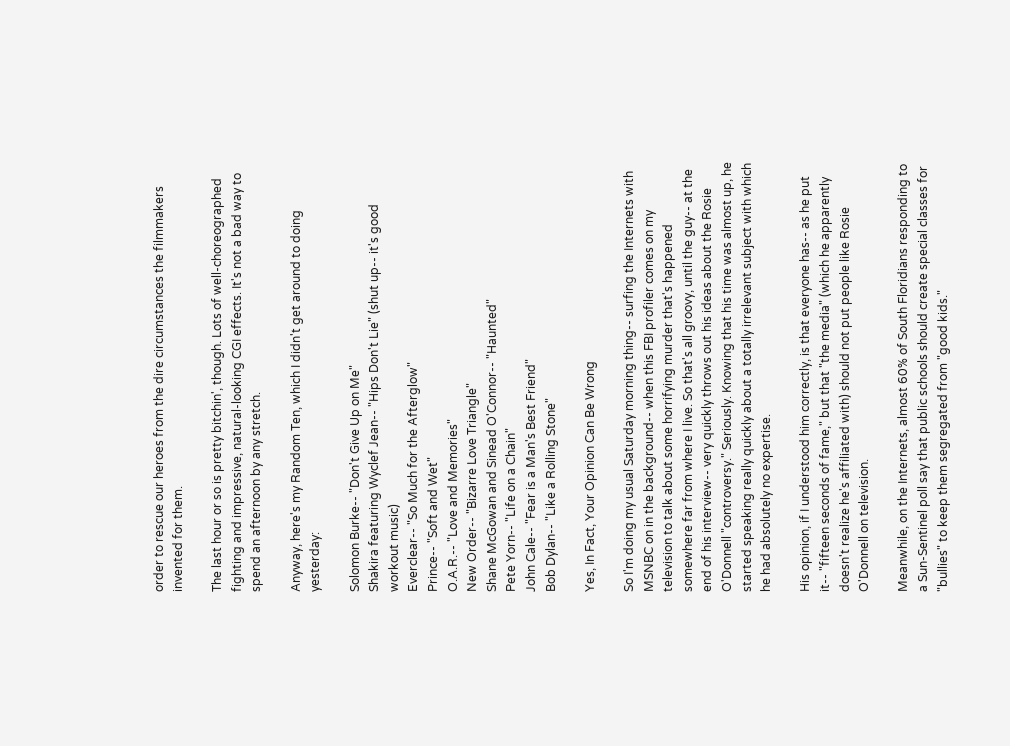order to rescue our heroes from the dire circumstances the filmmakers invented for them.

The last hour or so is pretty bitchin', though. Lots of well-choreographed fighting and impressive, natural-looking CGI effects. It's not a bad way to spend an afternoon by any stretch.

Anyway, here's my Random Ten, which I didn't get around to doing yesterday:

Solomon Burke-- "Don't Give Up on Me"
Shakira featuring Wyclef Jean-- "Hips Don't Lie" (shut up-- it's good workout music)
Everclear-- "So Much for the Afterglow"
Prince-- "Soft and Wet"
O.A.R.-- "Love and Memories"
New Order-- "Bizarre Love Triangle"
Shane McGowan and Sinead O'Connor-- "Haunted"
Pete Yorn-- "Life on a Chain"
John Cale-- "Fear is a Man's Best Friend"
Bob Dylan-- "Like a Rolling Stone"

Yes, In Fact, Your Opinion Can Be Wrong

So I'm doing my usual Saturday morning thing-- surfing the Internets with MSNBC on in the background-- when this FBI profiler comes on my television to talk about some horrifying murder that's happened somewhere far from where I live. So that's all groovy, until the guy-- at the end of his interview-- very quickly throws out his ideas about the Rosie O'Donnell "controversy." Seriously. Knowing that his time was almost up, he started speaking really quickly about a totally irrelevant subject with which he had absolutely no expertise.

His opinion, if I understood him correctly, is that everyone has-- as he put it-- "fifteen seconds of fame," but that "the media" (which he apparently doesn't realize he's affiliated with) should not put people like Rosie O'Donnell on television.

Meanwhile, on the Internets, almost 60% of South Floridians responding to a Sun-Sentinel poll say that public schools should create special classes for "bullies" to keep them segregated from "good kids."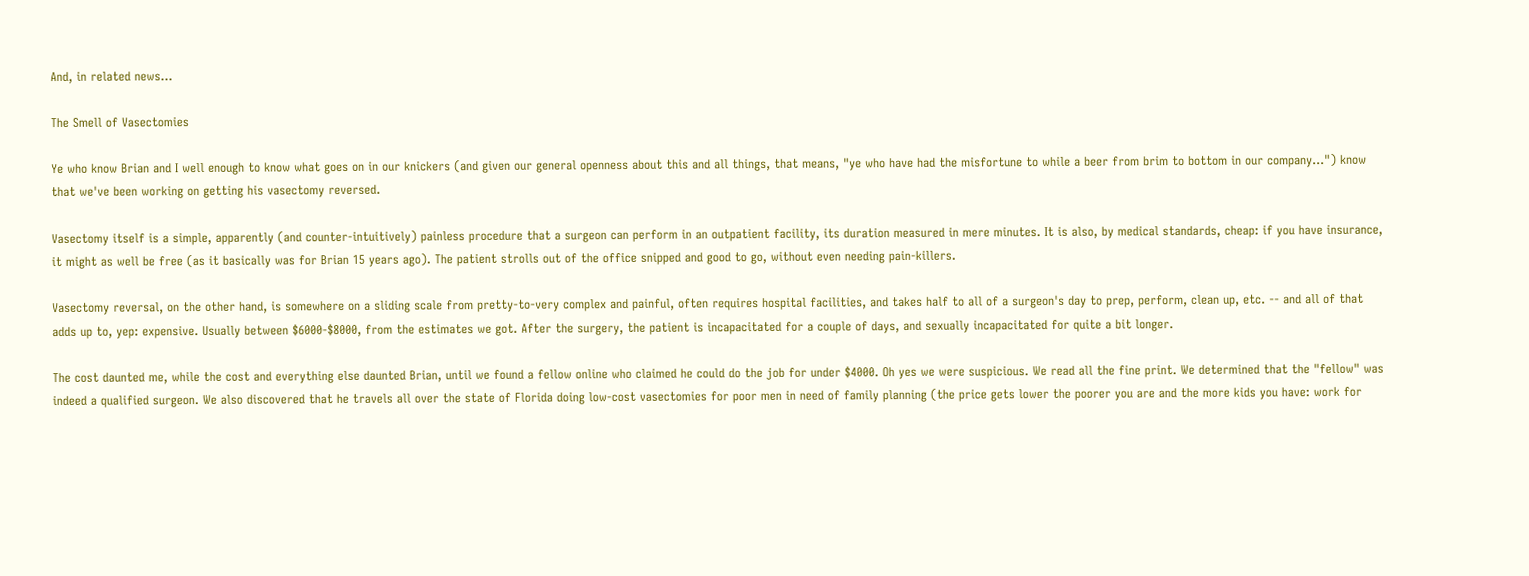And, in related news...

The Smell of Vasectomies

Ye who know Brian and I well enough to know what goes on in our knickers (and given our general openness about this and all things, that means, "ye who have had the misfortune to while a beer from brim to bottom in our company...") know that we've been working on getting his vasectomy reversed.

Vasectomy itself is a simple, apparently (and counter-intuitively) painless procedure that a surgeon can perform in an outpatient facility, its duration measured in mere minutes. It is also, by medical standards, cheap: if you have insurance, it might as well be free (as it basically was for Brian 15 years ago). The patient strolls out of the office snipped and good to go, without even needing pain-killers.

Vasectomy reversal, on the other hand, is somewhere on a sliding scale from pretty-to-very complex and painful, often requires hospital facilities, and takes half to all of a surgeon's day to prep, perform, clean up, etc. -- and all of that adds up to, yep: expensive. Usually between $6000-$8000, from the estimates we got. After the surgery, the patient is incapacitated for a couple of days, and sexually incapacitated for quite a bit longer.

The cost daunted me, while the cost and everything else daunted Brian, until we found a fellow online who claimed he could do the job for under $4000. Oh yes we were suspicious. We read all the fine print. We determined that the "fellow" was indeed a qualified surgeon. We also discovered that he travels all over the state of Florida doing low-cost vasectomies for poor men in need of family planning (the price gets lower the poorer you are and the more kids you have: work for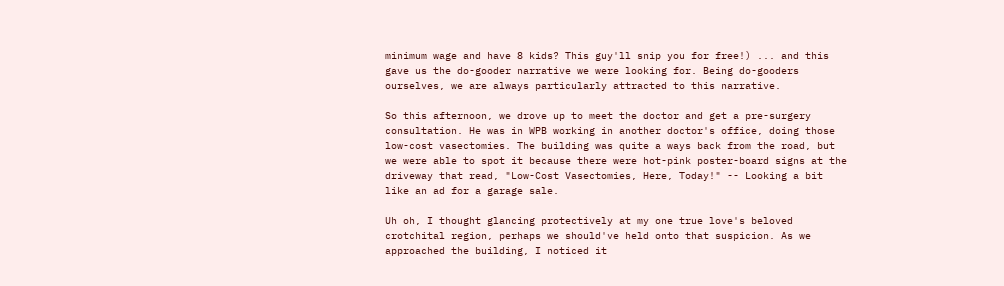minimum wage and have 8 kids? This guy'll snip you for free!) ... and this gave us the do-gooder narrative we were looking for. Being do-gooders ourselves, we are always particularly attracted to this narrative.

So this afternoon, we drove up to meet the doctor and get a pre-surgery consultation. He was in WPB working in another doctor's office, doing those low-cost vasectomies. The building was quite a ways back from the road, but we were able to spot it because there were hot-pink poster-board signs at the driveway that read, "Low-Cost Vasectomies, Here, Today!" -- Looking a bit like an ad for a garage sale.

Uh oh, I thought glancing protectively at my one true love's beloved crotchital region, perhaps we should've held onto that suspicion. As we approached the building, I noticed it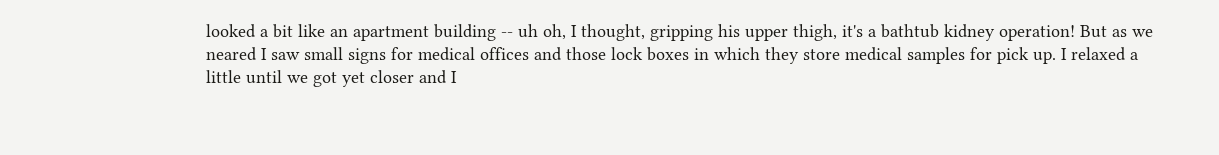looked a bit like an apartment building -- uh oh, I thought, gripping his upper thigh, it's a bathtub kidney operation! But as we neared I saw small signs for medical offices and those lock boxes in which they store medical samples for pick up. I relaxed a little until we got yet closer and I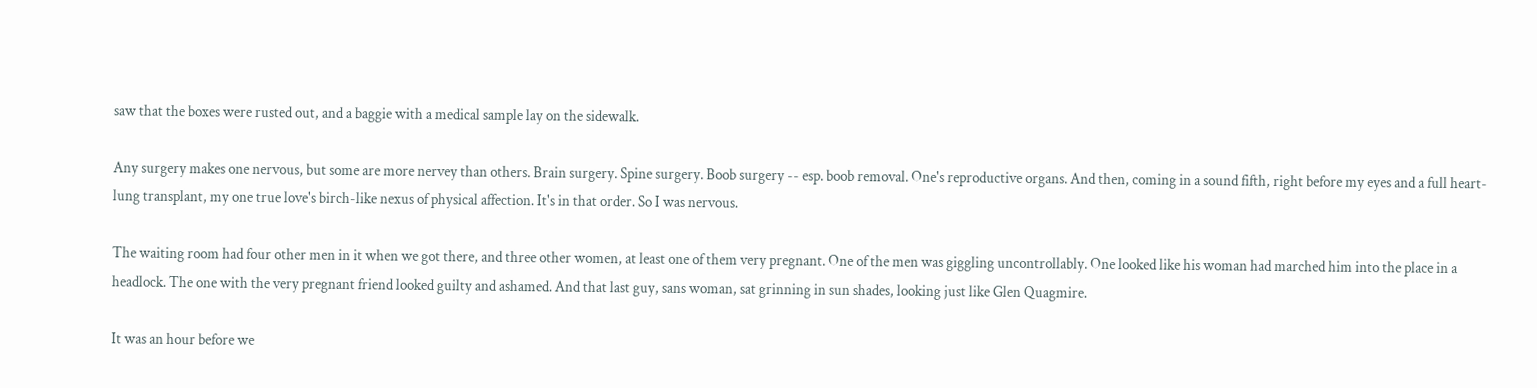saw that the boxes were rusted out, and a baggie with a medical sample lay on the sidewalk.

Any surgery makes one nervous, but some are more nervey than others. Brain surgery. Spine surgery. Boob surgery -- esp. boob removal. One's reproductive organs. And then, coming in a sound fifth, right before my eyes and a full heart-lung transplant, my one true love's birch-like nexus of physical affection. It's in that order. So I was nervous.

The waiting room had four other men in it when we got there, and three other women, at least one of them very pregnant. One of the men was giggling uncontrollably. One looked like his woman had marched him into the place in a headlock. The one with the very pregnant friend looked guilty and ashamed. And that last guy, sans woman, sat grinning in sun shades, looking just like Glen Quagmire.

It was an hour before we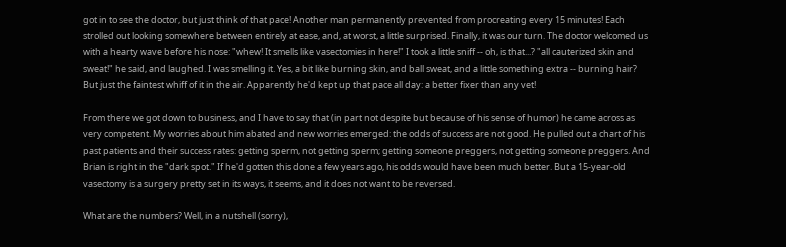got in to see the doctor, but just think of that pace! Another man permanently prevented from procreating every 15 minutes! Each strolled out looking somewhere between entirely at ease, and, at worst, a little surprised. Finally, it was our turn. The doctor welcomed us with a hearty wave before his nose: "whew! It smells like vasectomies in here!" I took a little sniff -- oh, is that...? "all cauterized skin and sweat!" he said, and laughed. I was smelling it. Yes, a bit like burning skin, and ball sweat, and a little something extra -- burning hair? But just the faintest whiff of it in the air. Apparently he'd kept up that pace all day: a better fixer than any vet!

From there we got down to business, and I have to say that (in part not despite but because of his sense of humor) he came across as very competent. My worries about him abated and new worries emerged: the odds of success are not good. He pulled out a chart of his past patients and their success rates: getting sperm, not getting sperm; getting someone preggers, not getting someone preggers. And Brian is right in the "dark spot." If he'd gotten this done a few years ago, his odds would have been much better. But a 15-year-old vasectomy is a surgery pretty set in its ways, it seems, and it does not want to be reversed.

What are the numbers? Well, in a nutshell (sorry),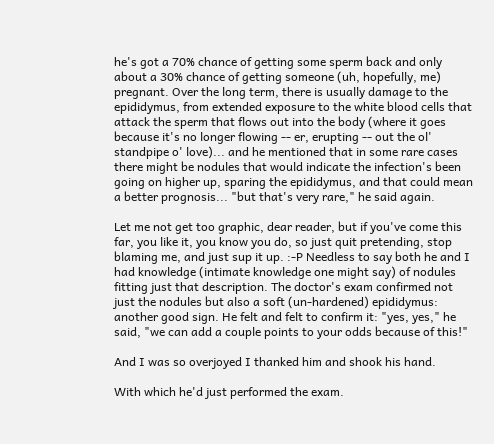he's got a 70% chance of getting some sperm back and only about a 30% chance of getting someone (uh, hopefully, me) pregnant. Over the long term, there is usually damage to the epididymus, from extended exposure to the white blood cells that attack the sperm that flows out into the body (where it goes because it's no longer flowing -- er, erupting -- out the ol' standpipe o' love)... and he mentioned that in some rare cases there might be nodules that would indicate the infection's been going on higher up, sparing the epididymus, and that could mean a better prognosis... "but that's very rare," he said again.

Let me not get too graphic, dear reader, but if you've come this far, you like it, you know you do, so just quit pretending, stop blaming me, and just sup it up. :-P Needless to say both he and I had knowledge (intimate knowledge one might say) of nodules fitting just that description. The doctor's exam confirmed not just the nodules but also a soft (un-hardened) epididymus: another good sign. He felt and felt to confirm it: "yes, yes," he said, "we can add a couple points to your odds because of this!"

And I was so overjoyed I thanked him and shook his hand.

With which he'd just performed the exam.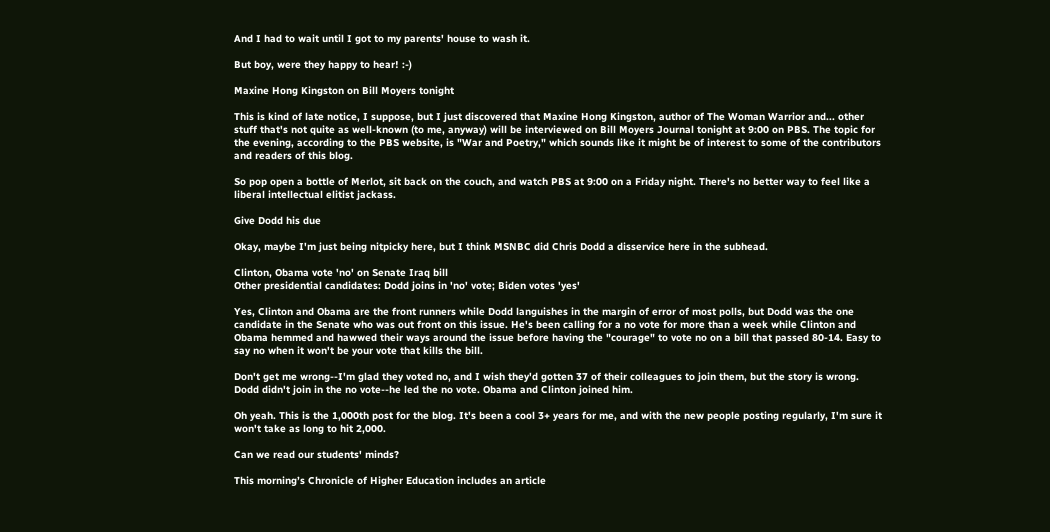And I had to wait until I got to my parents' house to wash it.

But boy, were they happy to hear! :-)

Maxine Hong Kingston on Bill Moyers tonight

This is kind of late notice, I suppose, but I just discovered that Maxine Hong Kingston, author of The Woman Warrior and... other stuff that's not quite as well-known (to me, anyway) will be interviewed on Bill Moyers Journal tonight at 9:00 on PBS. The topic for the evening, according to the PBS website, is "War and Poetry," which sounds like it might be of interest to some of the contributors and readers of this blog.

So pop open a bottle of Merlot, sit back on the couch, and watch PBS at 9:00 on a Friday night. There's no better way to feel like a liberal intellectual elitist jackass.

Give Dodd his due

Okay, maybe I'm just being nitpicky here, but I think MSNBC did Chris Dodd a disservice here in the subhead.

Clinton, Obama vote 'no' on Senate Iraq bill
Other presidential candidates: Dodd joins in 'no' vote; Biden votes 'yes'

Yes, Clinton and Obama are the front runners while Dodd languishes in the margin of error of most polls, but Dodd was the one candidate in the Senate who was out front on this issue. He's been calling for a no vote for more than a week while Clinton and Obama hemmed and hawwed their ways around the issue before having the "courage" to vote no on a bill that passed 80-14. Easy to say no when it won't be your vote that kills the bill.

Don't get me wrong--I'm glad they voted no, and I wish they'd gotten 37 of their colleagues to join them, but the story is wrong. Dodd didn't join in the no vote--he led the no vote. Obama and Clinton joined him.

Oh yeah. This is the 1,000th post for the blog. It's been a cool 3+ years for me, and with the new people posting regularly, I'm sure it won't take as long to hit 2,000.

Can we read our students' minds?

This morning’s Chronicle of Higher Education includes an article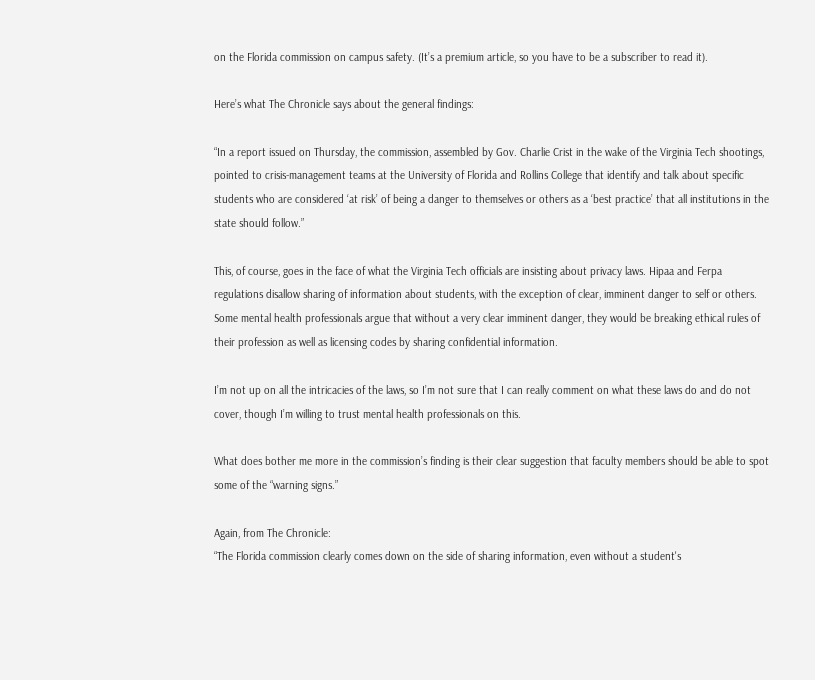on the Florida commission on campus safety. (It’s a premium article, so you have to be a subscriber to read it).

Here’s what The Chronicle says about the general findings:

“In a report issued on Thursday, the commission, assembled by Gov. Charlie Crist in the wake of the Virginia Tech shootings, pointed to crisis-management teams at the University of Florida and Rollins College that identify and talk about specific students who are considered ‘at risk’ of being a danger to themselves or others as a ‘best practice’ that all institutions in the state should follow.”

This, of course, goes in the face of what the Virginia Tech officials are insisting about privacy laws. Hipaa and Ferpa regulations disallow sharing of information about students, with the exception of clear, imminent danger to self or others. Some mental health professionals argue that without a very clear imminent danger, they would be breaking ethical rules of their profession as well as licensing codes by sharing confidential information.

I’m not up on all the intricacies of the laws, so I’m not sure that I can really comment on what these laws do and do not cover, though I’m willing to trust mental health professionals on this.

What does bother me more in the commission’s finding is their clear suggestion that faculty members should be able to spot some of the “warning signs.”

Again, from The Chronicle:
“The Florida commission clearly comes down on the side of sharing information, even without a student's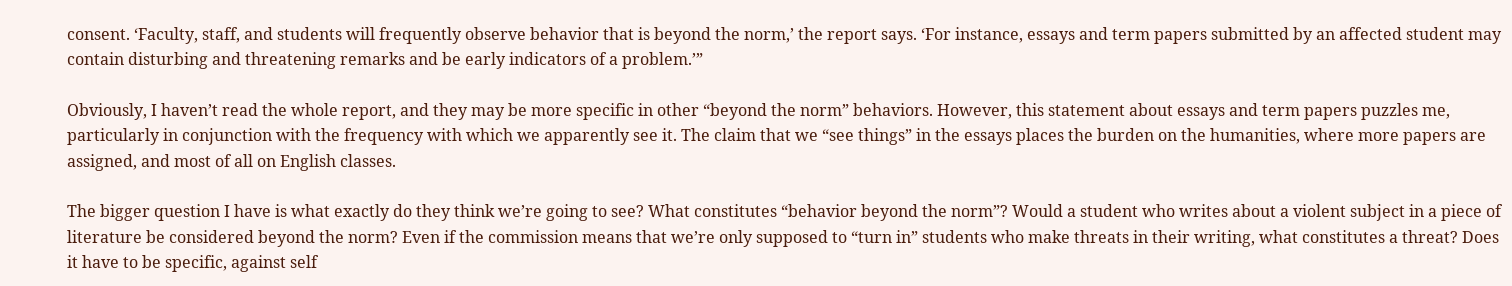consent. ‘Faculty, staff, and students will frequently observe behavior that is beyond the norm,’ the report says. ‘For instance, essays and term papers submitted by an affected student may contain disturbing and threatening remarks and be early indicators of a problem.’”

Obviously, I haven’t read the whole report, and they may be more specific in other “beyond the norm” behaviors. However, this statement about essays and term papers puzzles me, particularly in conjunction with the frequency with which we apparently see it. The claim that we “see things” in the essays places the burden on the humanities, where more papers are assigned, and most of all on English classes.

The bigger question I have is what exactly do they think we’re going to see? What constitutes “behavior beyond the norm”? Would a student who writes about a violent subject in a piece of literature be considered beyond the norm? Even if the commission means that we’re only supposed to “turn in” students who make threats in their writing, what constitutes a threat? Does it have to be specific, against self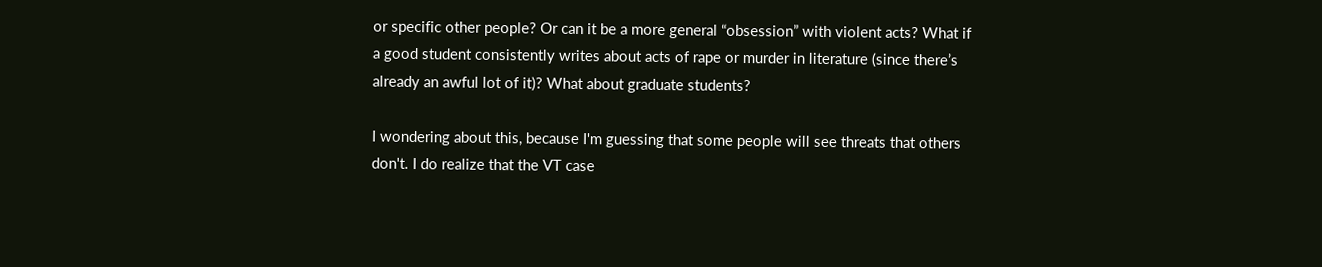or specific other people? Or can it be a more general “obsession” with violent acts? What if a good student consistently writes about acts of rape or murder in literature (since there’s already an awful lot of it)? What about graduate students?

I wondering about this, because I'm guessing that some people will see threats that others don't. I do realize that the VT case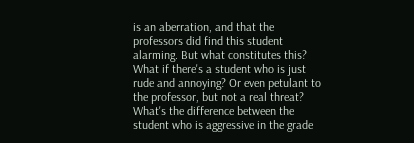is an aberration, and that the professors did find this student alarming. But what constitutes this? What if there's a student who is just rude and annoying? Or even petulant to the professor, but not a real threat? What's the difference between the student who is aggressive in the grade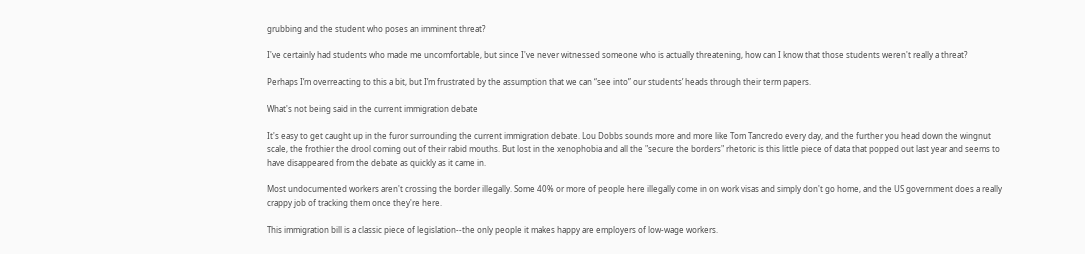grubbing and the student who poses an imminent threat?

I've certainly had students who made me uncomfortable, but since I've never witnessed someone who is actually threatening, how can I know that those students weren't really a threat?

Perhaps I’m overreacting to this a bit, but I’m frustrated by the assumption that we can “see into” our students’ heads through their term papers.

What's not being said in the current immigration debate

It's easy to get caught up in the furor surrounding the current immigration debate. Lou Dobbs sounds more and more like Tom Tancredo every day, and the further you head down the wingnut scale, the frothier the drool coming out of their rabid mouths. But lost in the xenophobia and all the "secure the borders" rhetoric is this little piece of data that popped out last year and seems to have disappeared from the debate as quickly as it came in.

Most undocumented workers aren't crossing the border illegally. Some 40% or more of people here illegally come in on work visas and simply don't go home, and the US government does a really crappy job of tracking them once they're here.

This immigration bill is a classic piece of legislation--the only people it makes happy are employers of low-wage workers.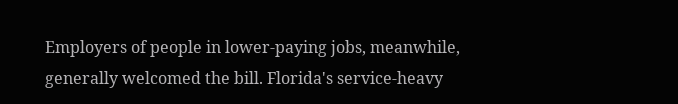Employers of people in lower-paying jobs, meanwhile, generally welcomed the bill. Florida's service-heavy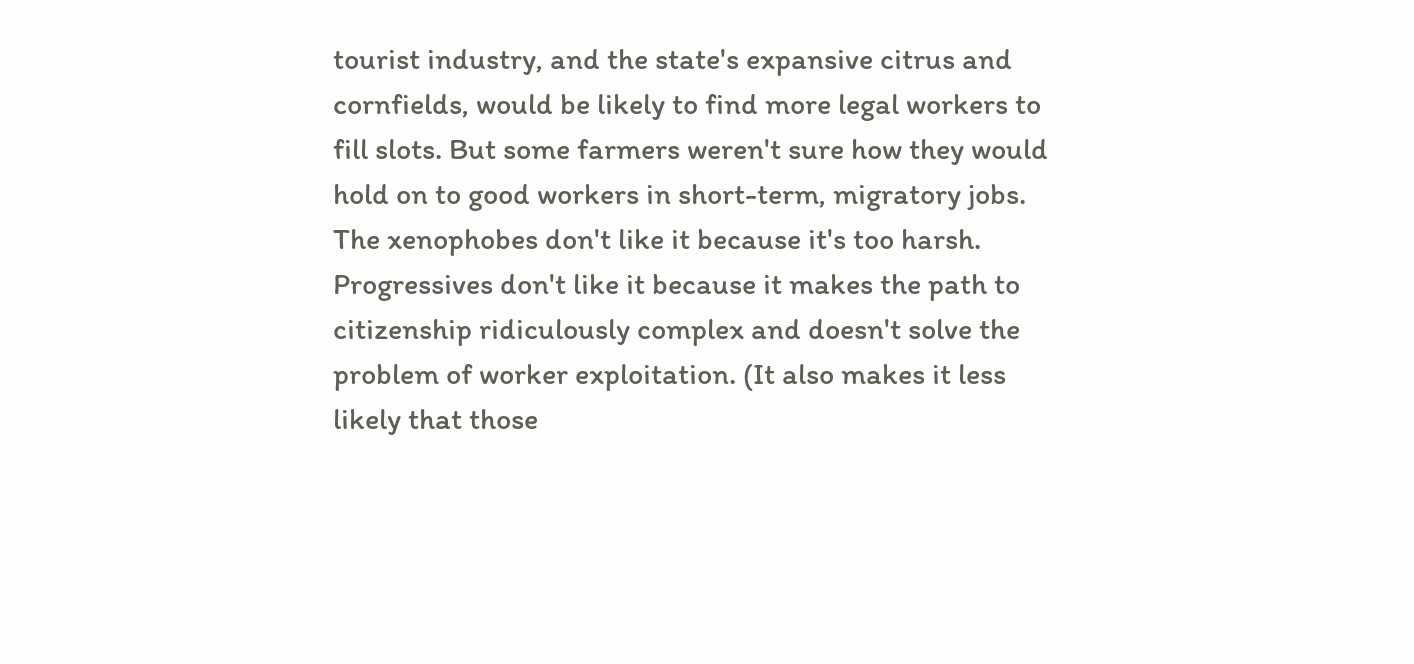tourist industry, and the state's expansive citrus and cornfields, would be likely to find more legal workers to fill slots. But some farmers weren't sure how they would hold on to good workers in short-term, migratory jobs.
The xenophobes don't like it because it's too harsh. Progressives don't like it because it makes the path to citizenship ridiculously complex and doesn't solve the problem of worker exploitation. (It also makes it less likely that those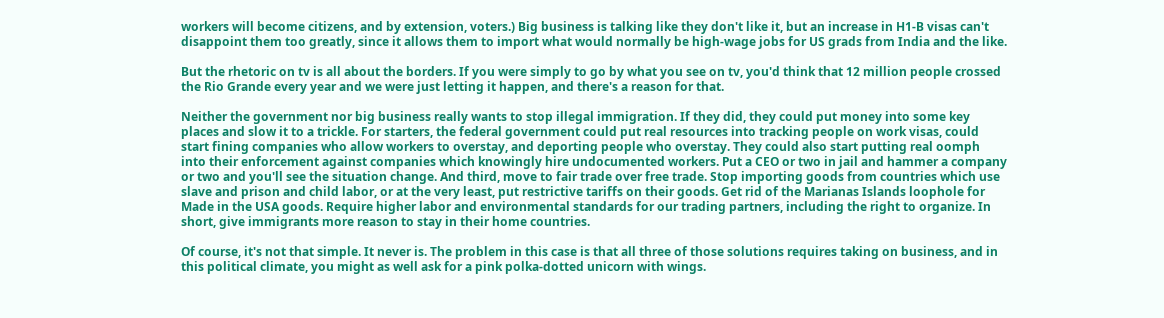workers will become citizens, and by extension, voters.) Big business is talking like they don't like it, but an increase in H1-B visas can't disappoint them too greatly, since it allows them to import what would normally be high-wage jobs for US grads from India and the like.

But the rhetoric on tv is all about the borders. If you were simply to go by what you see on tv, you'd think that 12 million people crossed the Rio Grande every year and we were just letting it happen, and there's a reason for that.

Neither the government nor big business really wants to stop illegal immigration. If they did, they could put money into some key places and slow it to a trickle. For starters, the federal government could put real resources into tracking people on work visas, could start fining companies who allow workers to overstay, and deporting people who overstay. They could also start putting real oomph into their enforcement against companies which knowingly hire undocumented workers. Put a CEO or two in jail and hammer a company or two and you'll see the situation change. And third, move to fair trade over free trade. Stop importing goods from countries which use slave and prison and child labor, or at the very least, put restrictive tariffs on their goods. Get rid of the Marianas Islands loophole for Made in the USA goods. Require higher labor and environmental standards for our trading partners, including the right to organize. In short, give immigrants more reason to stay in their home countries.

Of course, it's not that simple. It never is. The problem in this case is that all three of those solutions requires taking on business, and in this political climate, you might as well ask for a pink polka-dotted unicorn with wings.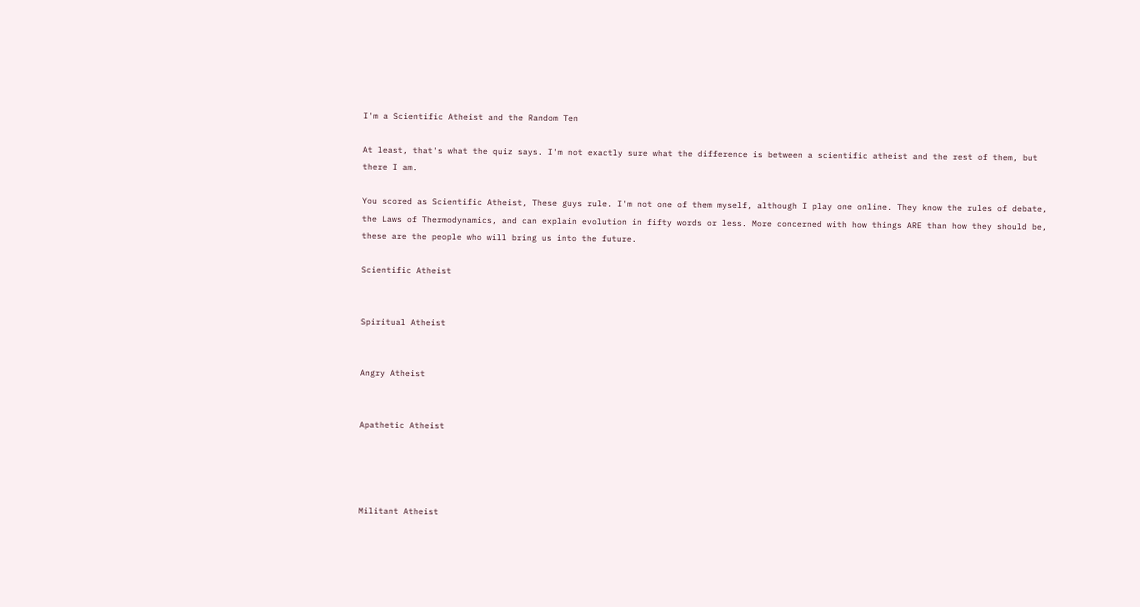I'm a Scientific Atheist and the Random Ten

At least, that's what the quiz says. I'm not exactly sure what the difference is between a scientific atheist and the rest of them, but there I am.

You scored as Scientific Atheist, These guys rule. I'm not one of them myself, although I play one online. They know the rules of debate, the Laws of Thermodynamics, and can explain evolution in fifty words or less. More concerned with how things ARE than how they should be, these are the people who will bring us into the future.

Scientific Atheist


Spiritual Atheist


Angry Atheist


Apathetic Atheist




Militant Atheist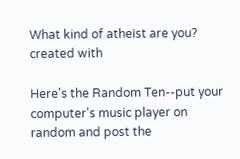What kind of atheist are you?
created with

Here's the Random Ten--put your computer's music player on random and post the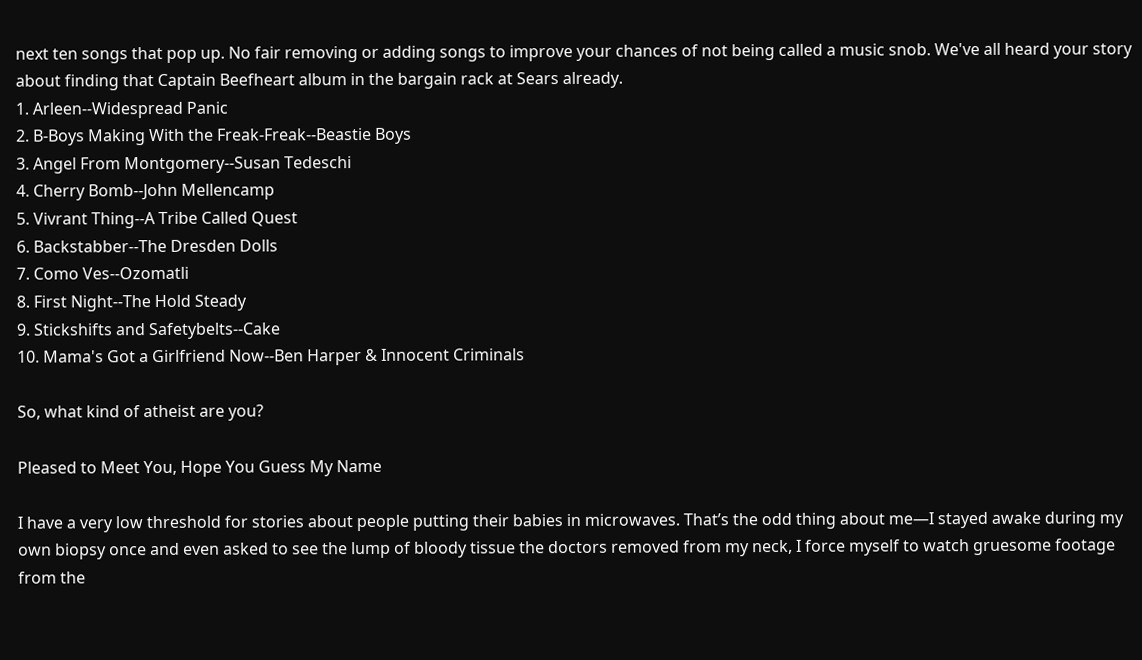next ten songs that pop up. No fair removing or adding songs to improve your chances of not being called a music snob. We've all heard your story about finding that Captain Beefheart album in the bargain rack at Sears already.
1. Arleen--Widespread Panic
2. B-Boys Making With the Freak-Freak--Beastie Boys
3. Angel From Montgomery--Susan Tedeschi
4. Cherry Bomb--John Mellencamp
5. Vivrant Thing--A Tribe Called Quest
6. Backstabber--The Dresden Dolls
7. Como Ves--Ozomatli
8. First Night--The Hold Steady
9. Stickshifts and Safetybelts--Cake
10. Mama's Got a Girlfriend Now--Ben Harper & Innocent Criminals

So, what kind of atheist are you?

Pleased to Meet You, Hope You Guess My Name

I have a very low threshold for stories about people putting their babies in microwaves. That’s the odd thing about me—I stayed awake during my own biopsy once and even asked to see the lump of bloody tissue the doctors removed from my neck, I force myself to watch gruesome footage from the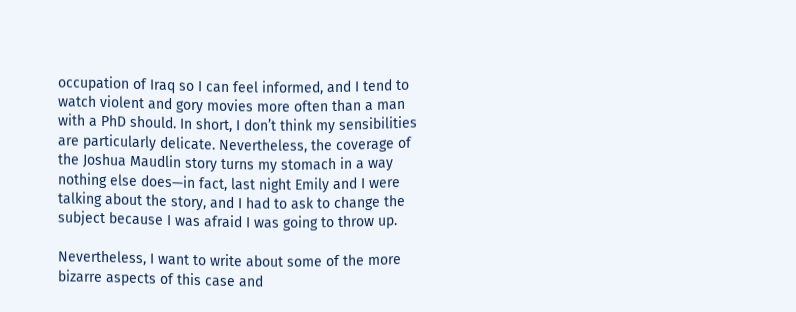occupation of Iraq so I can feel informed, and I tend to watch violent and gory movies more often than a man with a PhD should. In short, I don’t think my sensibilities are particularly delicate. Nevertheless, the coverage of the Joshua Maudlin story turns my stomach in a way nothing else does—in fact, last night Emily and I were talking about the story, and I had to ask to change the subject because I was afraid I was going to throw up.

Nevertheless, I want to write about some of the more bizarre aspects of this case and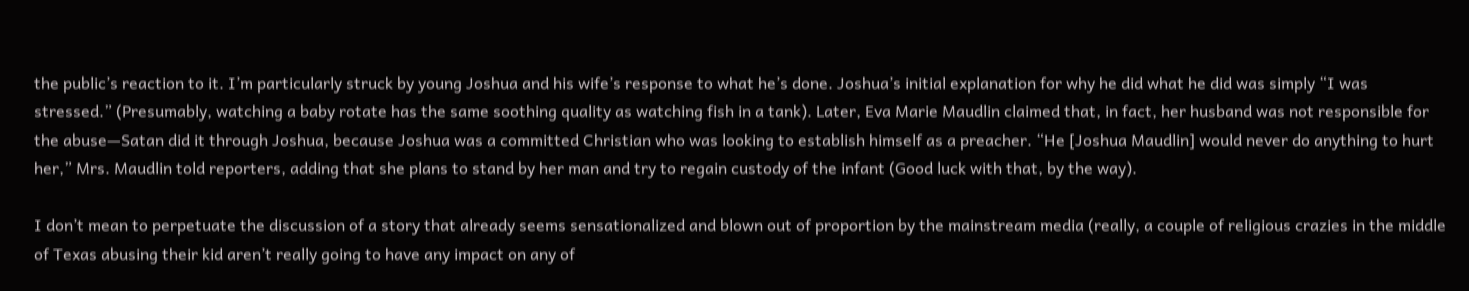the public’s reaction to it. I’m particularly struck by young Joshua and his wife’s response to what he’s done. Joshua’s initial explanation for why he did what he did was simply “I was stressed.” (Presumably, watching a baby rotate has the same soothing quality as watching fish in a tank). Later, Eva Marie Maudlin claimed that, in fact, her husband was not responsible for the abuse—Satan did it through Joshua, because Joshua was a committed Christian who was looking to establish himself as a preacher. “He [Joshua Maudlin] would never do anything to hurt her,” Mrs. Maudlin told reporters, adding that she plans to stand by her man and try to regain custody of the infant (Good luck with that, by the way).

I don’t mean to perpetuate the discussion of a story that already seems sensationalized and blown out of proportion by the mainstream media (really, a couple of religious crazies in the middle of Texas abusing their kid aren’t really going to have any impact on any of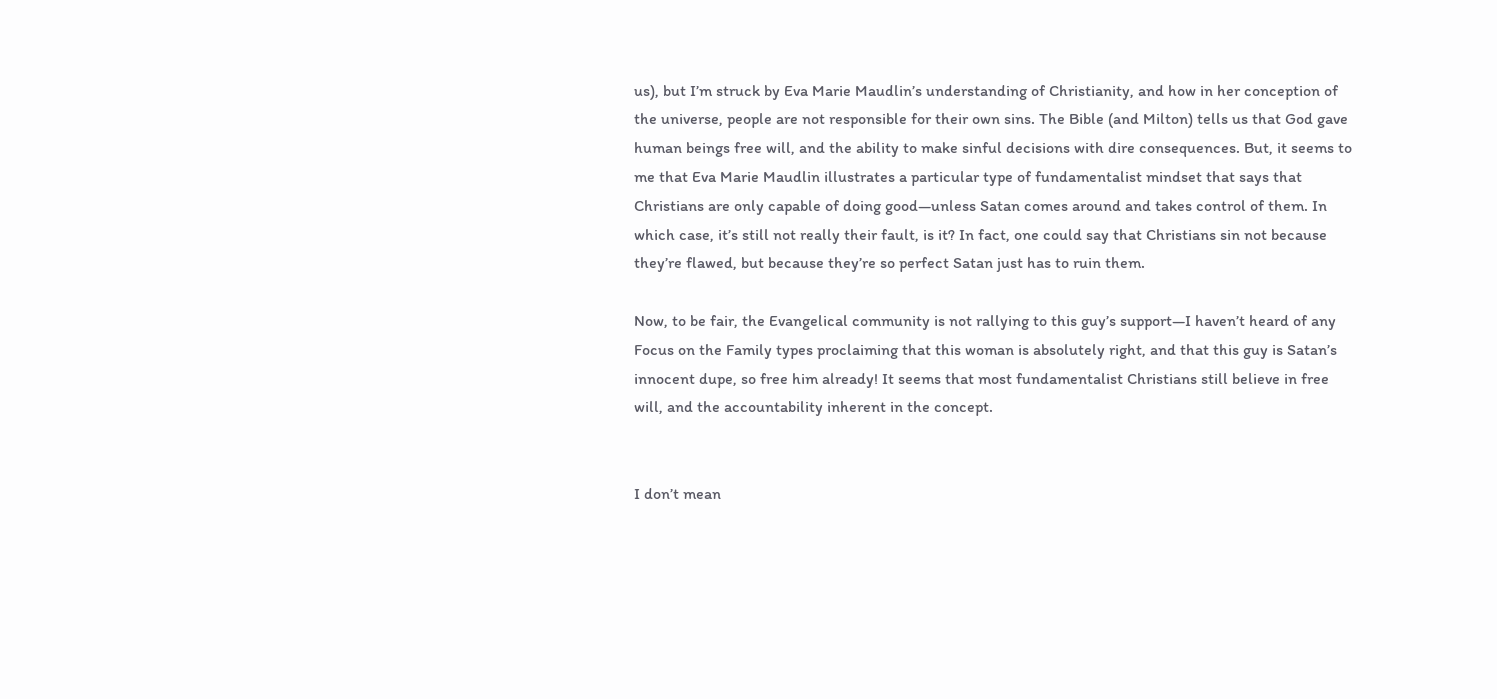us), but I’m struck by Eva Marie Maudlin’s understanding of Christianity, and how in her conception of the universe, people are not responsible for their own sins. The Bible (and Milton) tells us that God gave human beings free will, and the ability to make sinful decisions with dire consequences. But, it seems to me that Eva Marie Maudlin illustrates a particular type of fundamentalist mindset that says that Christians are only capable of doing good—unless Satan comes around and takes control of them. In which case, it’s still not really their fault, is it? In fact, one could say that Christians sin not because they’re flawed, but because they’re so perfect Satan just has to ruin them.

Now, to be fair, the Evangelical community is not rallying to this guy’s support—I haven’t heard of any Focus on the Family types proclaiming that this woman is absolutely right, and that this guy is Satan’s innocent dupe, so free him already! It seems that most fundamentalist Christians still believe in free will, and the accountability inherent in the concept.


I don’t mean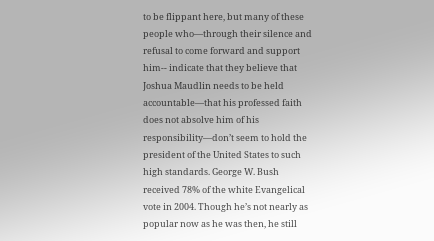to be flippant here, but many of these people who—through their silence and refusal to come forward and support him-- indicate that they believe that Joshua Maudlin needs to be held accountable—that his professed faith does not absolve him of his responsibility—don’t seem to hold the president of the United States to such high standards. George W. Bush received 78% of the white Evangelical vote in 2004. Though he’s not nearly as popular now as he was then, he still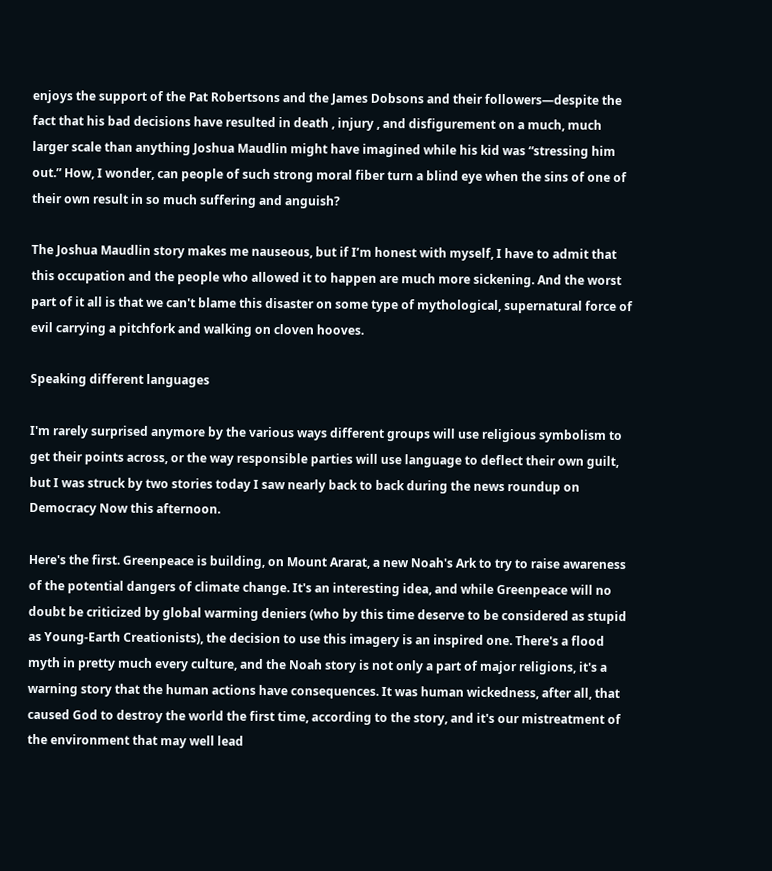enjoys the support of the Pat Robertsons and the James Dobsons and their followers—despite the fact that his bad decisions have resulted in death , injury , and disfigurement on a much, much larger scale than anything Joshua Maudlin might have imagined while his kid was “stressing him out.” How, I wonder, can people of such strong moral fiber turn a blind eye when the sins of one of their own result in so much suffering and anguish?

The Joshua Maudlin story makes me nauseous, but if I’m honest with myself, I have to admit that this occupation and the people who allowed it to happen are much more sickening. And the worst part of it all is that we can't blame this disaster on some type of mythological, supernatural force of evil carrying a pitchfork and walking on cloven hooves.

Speaking different languages

I'm rarely surprised anymore by the various ways different groups will use religious symbolism to get their points across, or the way responsible parties will use language to deflect their own guilt, but I was struck by two stories today I saw nearly back to back during the news roundup on Democracy Now this afternoon.

Here's the first. Greenpeace is building, on Mount Ararat, a new Noah's Ark to try to raise awareness of the potential dangers of climate change. It's an interesting idea, and while Greenpeace will no doubt be criticized by global warming deniers (who by this time deserve to be considered as stupid as Young-Earth Creationists), the decision to use this imagery is an inspired one. There's a flood myth in pretty much every culture, and the Noah story is not only a part of major religions, it's a warning story that the human actions have consequences. It was human wickedness, after all, that caused God to destroy the world the first time, according to the story, and it's our mistreatment of the environment that may well lead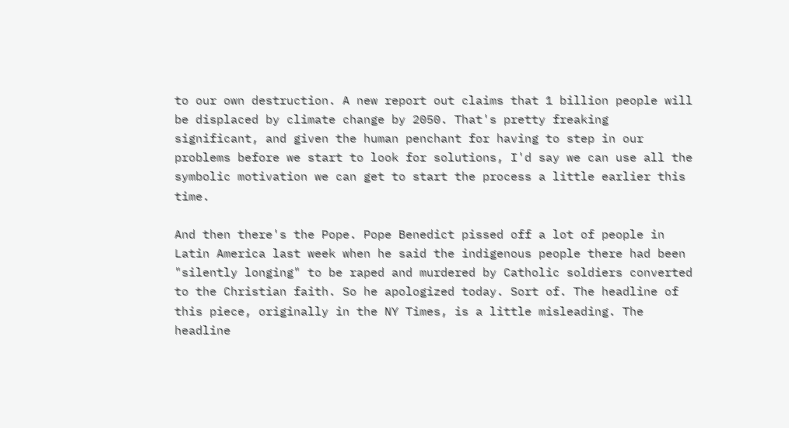to our own destruction. A new report out claims that 1 billion people will be displaced by climate change by 2050. That's pretty freaking significant, and given the human penchant for having to step in our problems before we start to look for solutions, I'd say we can use all the symbolic motivation we can get to start the process a little earlier this time.

And then there's the Pope. Pope Benedict pissed off a lot of people in Latin America last week when he said the indigenous people there had been "silently longing" to be raped and murdered by Catholic soldiers converted to the Christian faith. So he apologized today. Sort of. The headline of this piece, originally in the NY Times, is a little misleading. The headline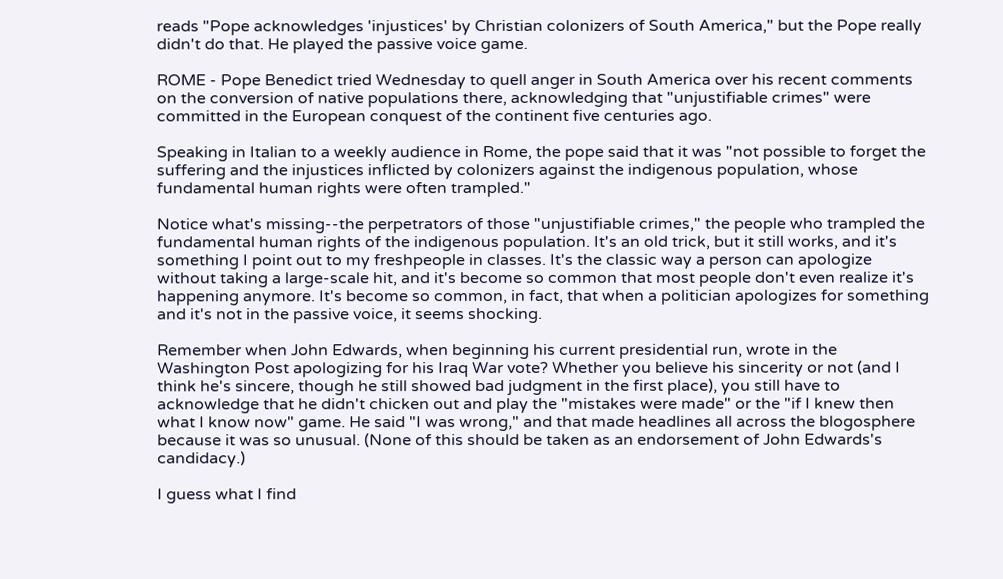reads "Pope acknowledges 'injustices' by Christian colonizers of South America," but the Pope really didn't do that. He played the passive voice game.

ROME - Pope Benedict tried Wednesday to quell anger in South America over his recent comments on the conversion of native populations there, acknowledging that "unjustifiable crimes" were committed in the European conquest of the continent five centuries ago.

Speaking in Italian to a weekly audience in Rome, the pope said that it was "not possible to forget the suffering and the injustices inflicted by colonizers against the indigenous population, whose fundamental human rights were often trampled."

Notice what's missing--the perpetrators of those "unjustifiable crimes," the people who trampled the fundamental human rights of the indigenous population. It's an old trick, but it still works, and it's something I point out to my freshpeople in classes. It's the classic way a person can apologize without taking a large-scale hit, and it's become so common that most people don't even realize it's happening anymore. It's become so common, in fact, that when a politician apologizes for something and it's not in the passive voice, it seems shocking.

Remember when John Edwards, when beginning his current presidential run, wrote in the Washington Post apologizing for his Iraq War vote? Whether you believe his sincerity or not (and I think he's sincere, though he still showed bad judgment in the first place), you still have to acknowledge that he didn't chicken out and play the "mistakes were made" or the "if I knew then what I know now" game. He said "I was wrong," and that made headlines all across the blogosphere because it was so unusual. (None of this should be taken as an endorsement of John Edwards's candidacy.)

I guess what I find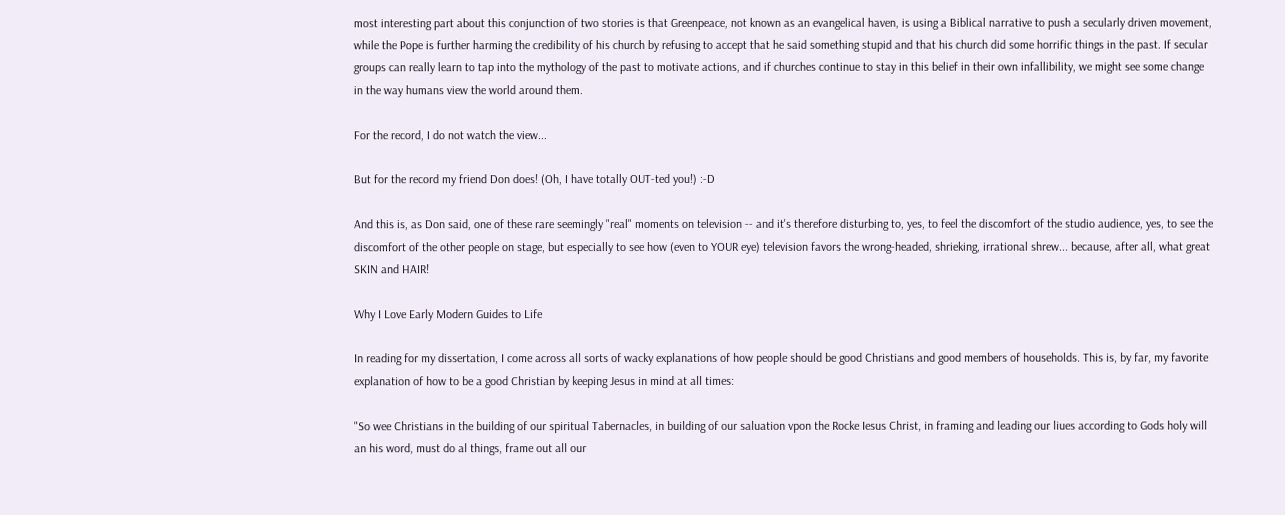most interesting part about this conjunction of two stories is that Greenpeace, not known as an evangelical haven, is using a Biblical narrative to push a secularly driven movement, while the Pope is further harming the credibility of his church by refusing to accept that he said something stupid and that his church did some horrific things in the past. If secular groups can really learn to tap into the mythology of the past to motivate actions, and if churches continue to stay in this belief in their own infallibility, we might see some change in the way humans view the world around them.

For the record, I do not watch the view...

But for the record my friend Don does! (Oh, I have totally OUT-ted you!) :-D

And this is, as Don said, one of these rare seemingly "real" moments on television -- and it's therefore disturbing to, yes, to feel the discomfort of the studio audience, yes, to see the discomfort of the other people on stage, but especially to see how (even to YOUR eye) television favors the wrong-headed, shrieking, irrational shrew... because, after all, what great SKIN and HAIR!

Why I Love Early Modern Guides to Life

In reading for my dissertation, I come across all sorts of wacky explanations of how people should be good Christians and good members of households. This is, by far, my favorite explanation of how to be a good Christian by keeping Jesus in mind at all times:

"So wee Christians in the building of our spiritual Tabernacles, in building of our saluation vpon the Rocke Iesus Christ, in framing and leading our liues according to Gods holy will an his word, must do al things, frame out all our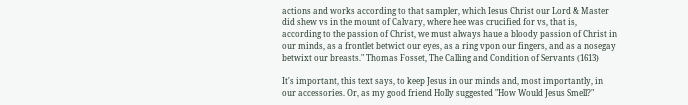actions and works according to that sampler, which Iesus Christ our Lord & Master did shew vs in the mount of Calvary, where hee was crucified for vs, that is, according to the passion of Christ, we must always haue a bloody passion of Christ in our minds, as a frontlet betwict our eyes, as a ring vpon our fingers, and as a nosegay betwixt our breasts." Thomas Fosset, The Calling and Condition of Servants (1613)

It's important, this text says, to keep Jesus in our minds and, most importantly, in our accessories. Or, as my good friend Holly suggested "How Would Jesus Smell?"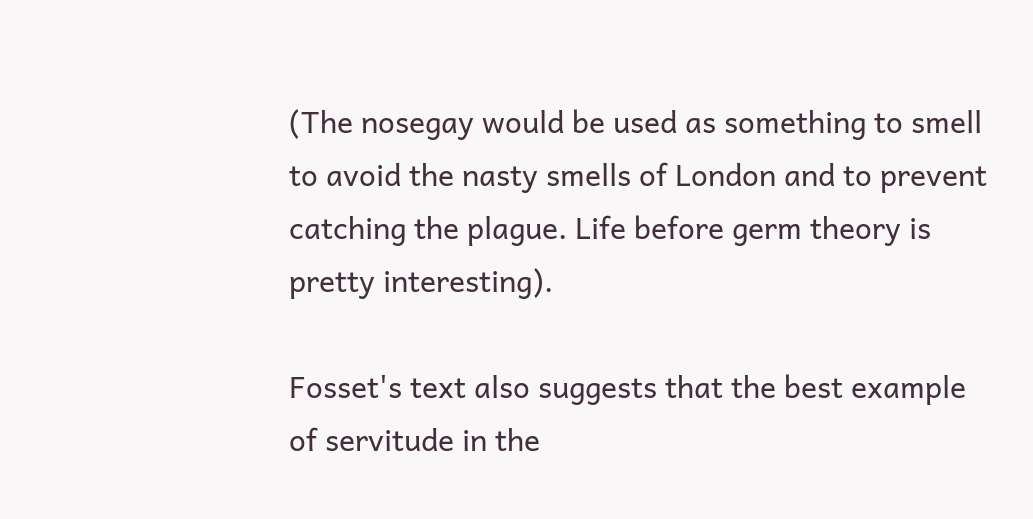(The nosegay would be used as something to smell to avoid the nasty smells of London and to prevent catching the plague. Life before germ theory is pretty interesting).

Fosset's text also suggests that the best example of servitude in the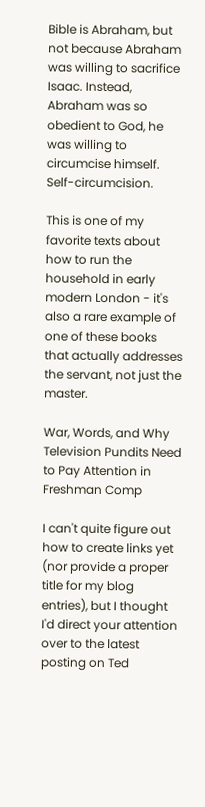Bible is Abraham, but not because Abraham was willing to sacrifice Isaac. Instead, Abraham was so obedient to God, he was willing to circumcise himself. Self-circumcision.

This is one of my favorite texts about how to run the household in early modern London - it's also a rare example of one of these books that actually addresses the servant, not just the master.

War, Words, and Why Television Pundits Need to Pay Attention in Freshman Comp

I can't quite figure out how to create links yet (nor provide a proper title for my blog entries), but I thought I'd direct your attention over to the latest posting on Ted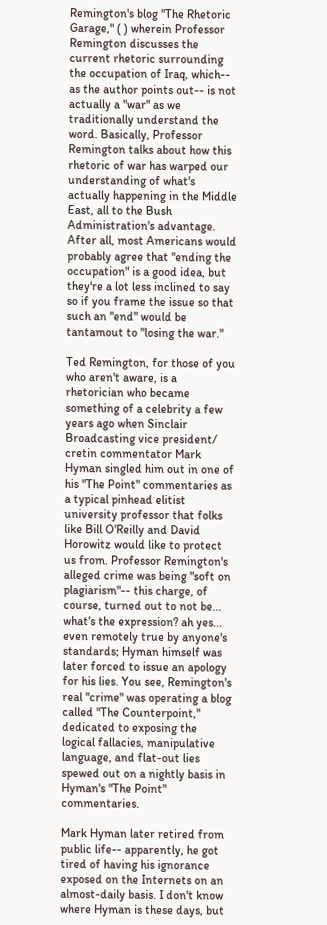Remington's blog "The Rhetoric Garage," ( ) wherein Professor Remington discusses the current rhetoric surrounding the occupation of Iraq, which-- as the author points out-- is not actually a "war" as we traditionally understand the word. Basically, Professor Remington talks about how this rhetoric of war has warped our understanding of what's actually happening in the Middle East, all to the Bush Administration's advantage. After all, most Americans would probably agree that "ending the occupation" is a good idea, but they're a lot less inclined to say so if you frame the issue so that such an "end" would be tantamout to "losing the war."

Ted Remington, for those of you who aren't aware, is a rhetorician who became something of a celebrity a few years ago when Sinclair Broadcasting vice president/ cretin commentator Mark Hyman singled him out in one of his "The Point" commentaries as a typical pinhead elitist university professor that folks like Bill O'Reilly and David Horowitz would like to protect us from. Professor Remington's alleged crime was being "soft on plagiarism"-- this charge, of course, turned out to not be... what's the expression? ah yes... even remotely true by anyone's standards; Hyman himself was later forced to issue an apology for his lies. You see, Remington's real "crime" was operating a blog called "The Counterpoint," dedicated to exposing the logical fallacies, manipulative language, and flat-out lies spewed out on a nightly basis in Hyman's "The Point" commentaries.

Mark Hyman later retired from public life-- apparently, he got tired of having his ignorance exposed on the Internets on an almost-daily basis. I don't know where Hyman is these days, but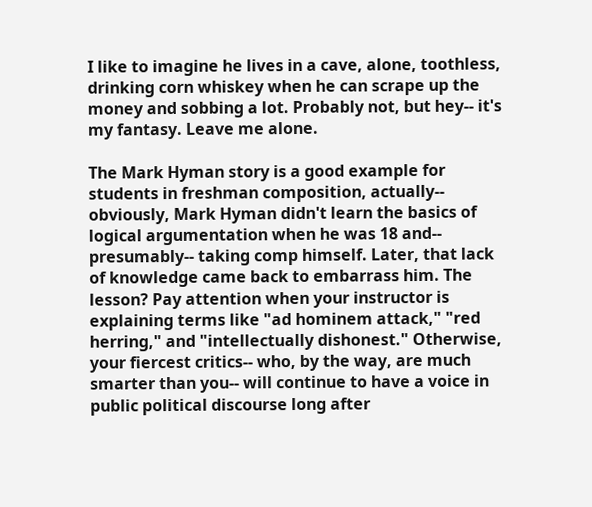I like to imagine he lives in a cave, alone, toothless, drinking corn whiskey when he can scrape up the money and sobbing a lot. Probably not, but hey-- it's my fantasy. Leave me alone.

The Mark Hyman story is a good example for students in freshman composition, actually-- obviously, Mark Hyman didn't learn the basics of logical argumentation when he was 18 and-- presumably-- taking comp himself. Later, that lack of knowledge came back to embarrass him. The lesson? Pay attention when your instructor is explaining terms like "ad hominem attack," "red herring," and "intellectually dishonest." Otherwise, your fiercest critics-- who, by the way, are much smarter than you-- will continue to have a voice in public political discourse long after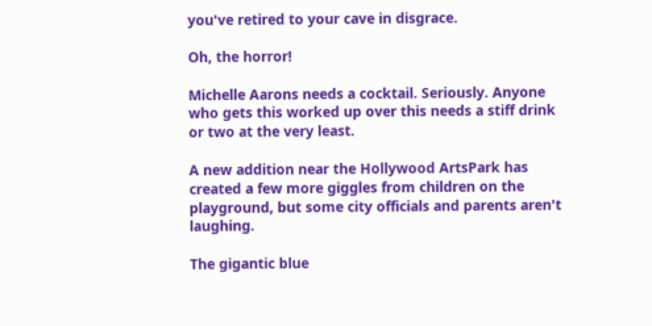you've retired to your cave in disgrace.

Oh, the horror!

Michelle Aarons needs a cocktail. Seriously. Anyone who gets this worked up over this needs a stiff drink or two at the very least.

A new addition near the Hollywood ArtsPark has created a few more giggles from children on the playground, but some city officials and parents aren't laughing.

The gigantic blue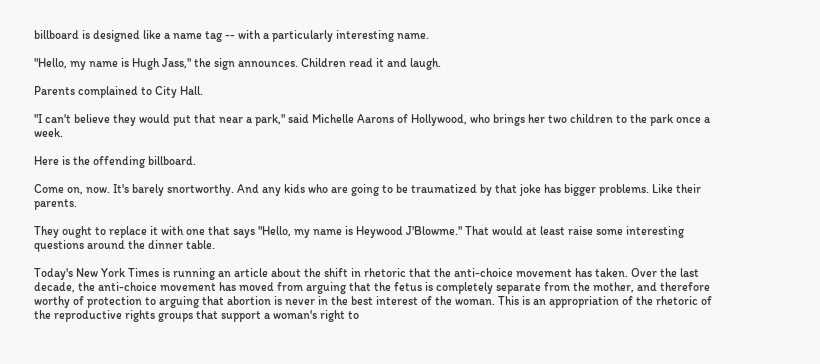billboard is designed like a name tag -- with a particularly interesting name.

"Hello, my name is Hugh Jass," the sign announces. Children read it and laugh.

Parents complained to City Hall.

"I can't believe they would put that near a park," said Michelle Aarons of Hollywood, who brings her two children to the park once a week.

Here is the offending billboard.

Come on, now. It's barely snortworthy. And any kids who are going to be traumatized by that joke has bigger problems. Like their parents.

They ought to replace it with one that says "Hello, my name is Heywood J'Blowme." That would at least raise some interesting questions around the dinner table.

Today's New York Times is running an article about the shift in rhetoric that the anti-choice movement has taken. Over the last decade, the anti-choice movement has moved from arguing that the fetus is completely separate from the mother, and therefore worthy of protection to arguing that abortion is never in the best interest of the woman. This is an appropriation of the rhetoric of the reproductive rights groups that support a woman's right to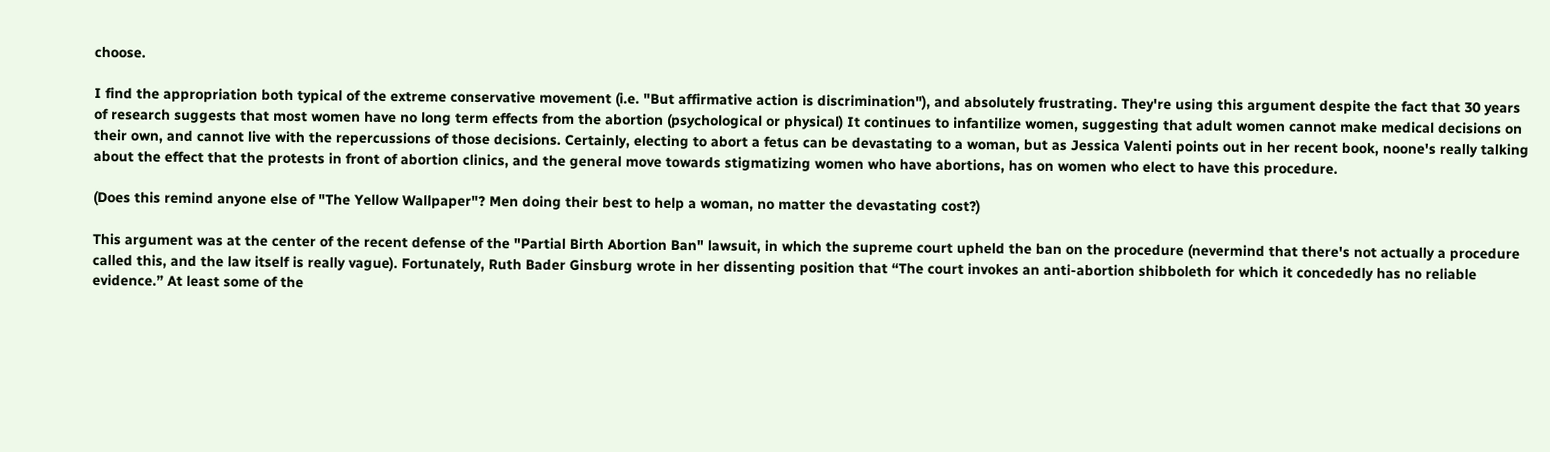choose.

I find the appropriation both typical of the extreme conservative movement (i.e. "But affirmative action is discrimination"), and absolutely frustrating. They're using this argument despite the fact that 30 years of research suggests that most women have no long term effects from the abortion (psychological or physical) It continues to infantilize women, suggesting that adult women cannot make medical decisions on their own, and cannot live with the repercussions of those decisions. Certainly, electing to abort a fetus can be devastating to a woman, but as Jessica Valenti points out in her recent book, noone's really talking about the effect that the protests in front of abortion clinics, and the general move towards stigmatizing women who have abortions, has on women who elect to have this procedure.

(Does this remind anyone else of "The Yellow Wallpaper"? Men doing their best to help a woman, no matter the devastating cost?)

This argument was at the center of the recent defense of the "Partial Birth Abortion Ban" lawsuit, in which the supreme court upheld the ban on the procedure (nevermind that there's not actually a procedure called this, and the law itself is really vague). Fortunately, Ruth Bader Ginsburg wrote in her dissenting position that “The court invokes an anti-abortion shibboleth for which it concededly has no reliable evidence.” At least some of the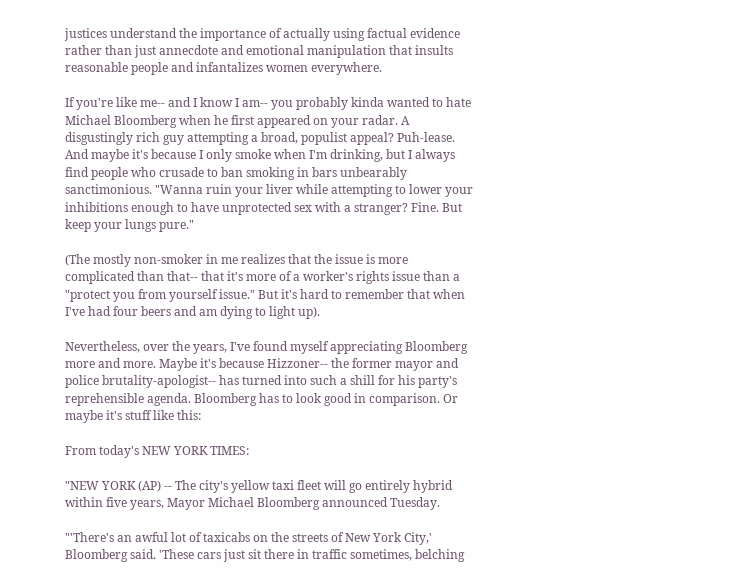justices understand the importance of actually using factual evidence rather than just annecdote and emotional manipulation that insults reasonable people and infantalizes women everywhere.

If you're like me-- and I know I am-- you probably kinda wanted to hate Michael Bloomberg when he first appeared on your radar. A disgustingly rich guy attempting a broad, populist appeal? Puh-lease. And maybe it's because I only smoke when I'm drinking, but I always find people who crusade to ban smoking in bars unbearably sanctimonious. "Wanna ruin your liver while attempting to lower your inhibitions enough to have unprotected sex with a stranger? Fine. But keep your lungs pure."

(The mostly non-smoker in me realizes that the issue is more complicated than that-- that it's more of a worker's rights issue than a "protect you from yourself issue." But it's hard to remember that when I've had four beers and am dying to light up).

Nevertheless, over the years, I've found myself appreciating Bloomberg more and more. Maybe it's because Hizzoner-- the former mayor and police brutality-apologist-- has turned into such a shill for his party's reprehensible agenda. Bloomberg has to look good in comparison. Or maybe it's stuff like this:

From today's NEW YORK TIMES:

"NEW YORK (AP) -- The city's yellow taxi fleet will go entirely hybrid within five years, Mayor Michael Bloomberg announced Tuesday.

"'There's an awful lot of taxicabs on the streets of New York City,' Bloomberg said. 'These cars just sit there in traffic sometimes, belching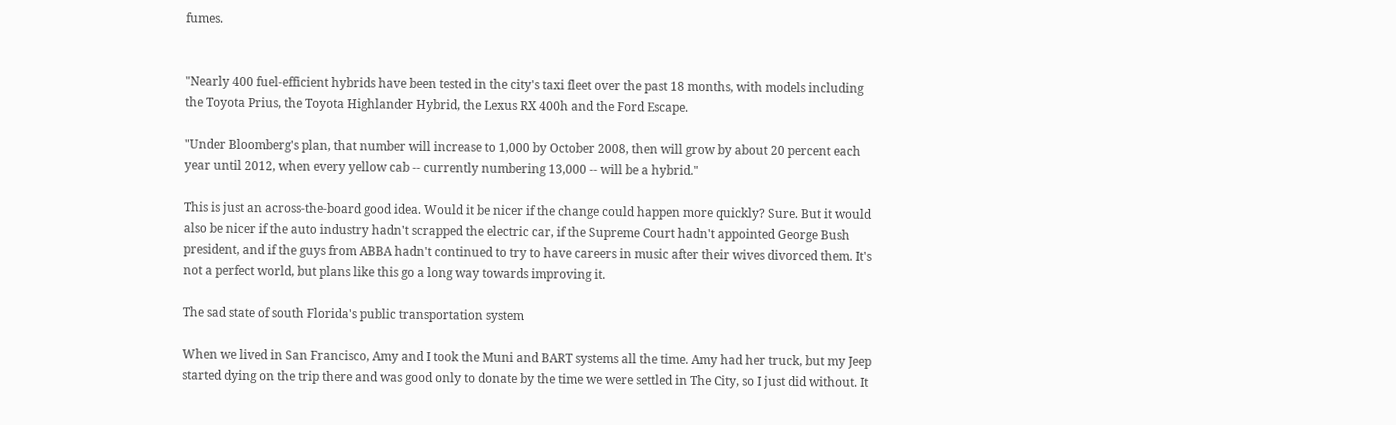fumes.


"Nearly 400 fuel-efficient hybrids have been tested in the city's taxi fleet over the past 18 months, with models including the Toyota Prius, the Toyota Highlander Hybrid, the Lexus RX 400h and the Ford Escape.

"Under Bloomberg's plan, that number will increase to 1,000 by October 2008, then will grow by about 20 percent each year until 2012, when every yellow cab -- currently numbering 13,000 -- will be a hybrid."

This is just an across-the-board good idea. Would it be nicer if the change could happen more quickly? Sure. But it would also be nicer if the auto industry hadn't scrapped the electric car, if the Supreme Court hadn't appointed George Bush president, and if the guys from ABBA hadn't continued to try to have careers in music after their wives divorced them. It's not a perfect world, but plans like this go a long way towards improving it.

The sad state of south Florida's public transportation system

When we lived in San Francisco, Amy and I took the Muni and BART systems all the time. Amy had her truck, but my Jeep started dying on the trip there and was good only to donate by the time we were settled in The City, so I just did without. It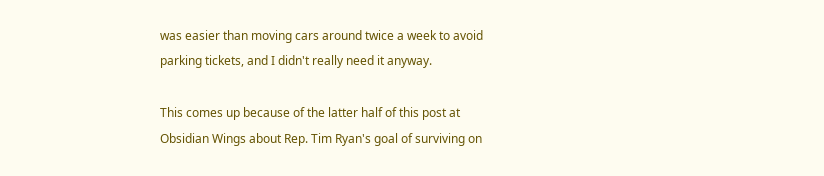was easier than moving cars around twice a week to avoid parking tickets, and I didn't really need it anyway.

This comes up because of the latter half of this post at Obsidian Wings about Rep. Tim Ryan's goal of surviving on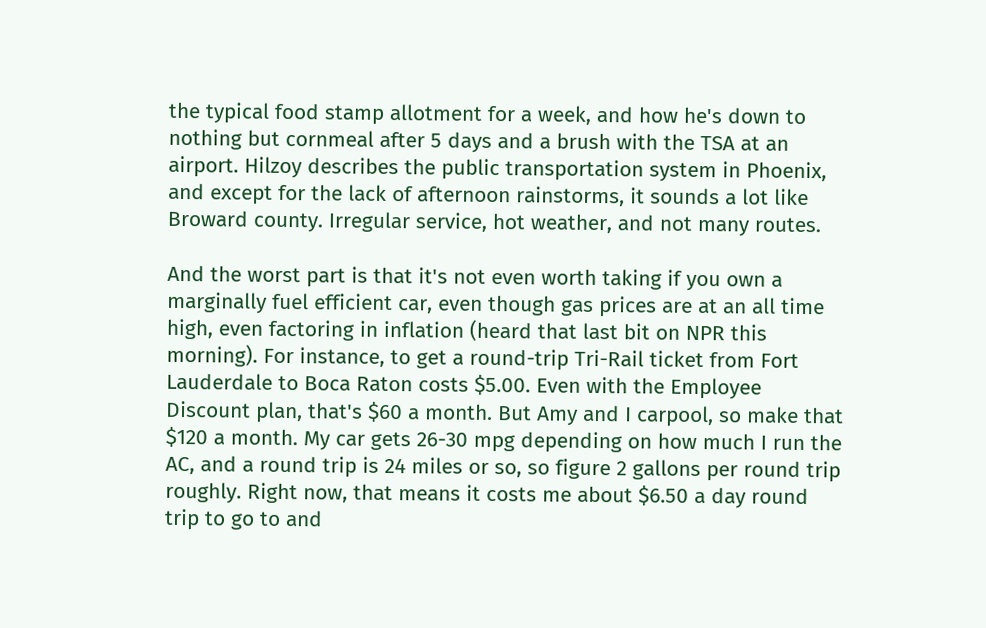the typical food stamp allotment for a week, and how he's down to nothing but cornmeal after 5 days and a brush with the TSA at an airport. Hilzoy describes the public transportation system in Phoenix, and except for the lack of afternoon rainstorms, it sounds a lot like Broward county. Irregular service, hot weather, and not many routes.

And the worst part is that it's not even worth taking if you own a marginally fuel efficient car, even though gas prices are at an all time high, even factoring in inflation (heard that last bit on NPR this morning). For instance, to get a round-trip Tri-Rail ticket from Fort Lauderdale to Boca Raton costs $5.00. Even with the Employee Discount plan, that's $60 a month. But Amy and I carpool, so make that $120 a month. My car gets 26-30 mpg depending on how much I run the AC, and a round trip is 24 miles or so, so figure 2 gallons per round trip roughly. Right now, that means it costs me about $6.50 a day round trip to go to and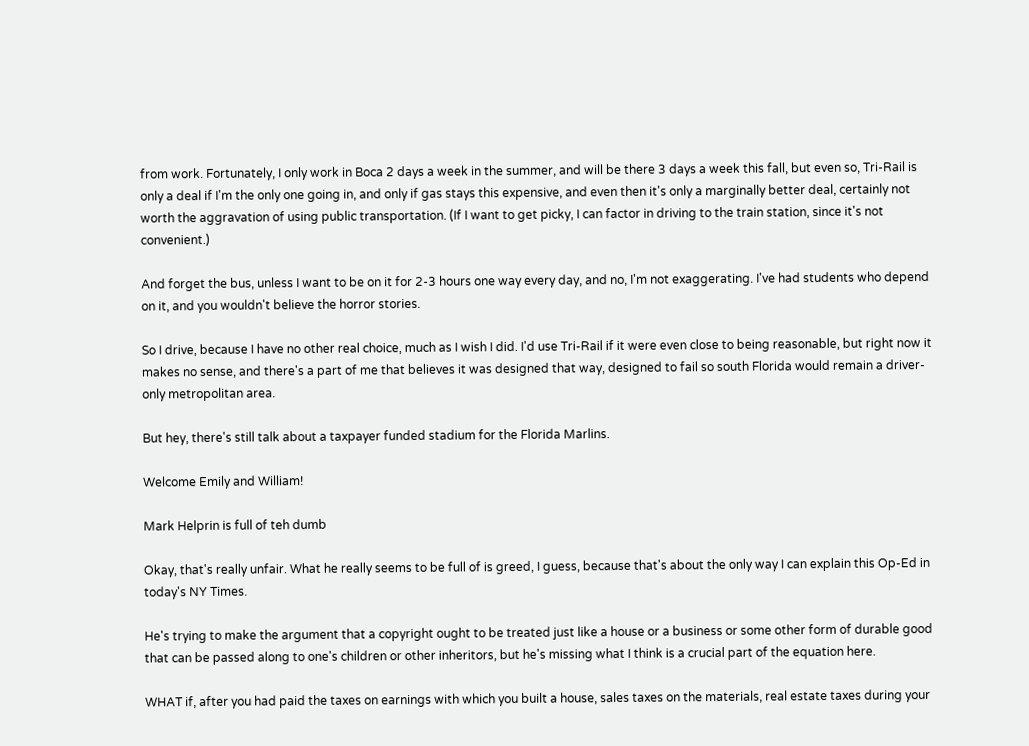from work. Fortunately, I only work in Boca 2 days a week in the summer, and will be there 3 days a week this fall, but even so, Tri-Rail is only a deal if I'm the only one going in, and only if gas stays this expensive, and even then it's only a marginally better deal, certainly not worth the aggravation of using public transportation. (If I want to get picky, I can factor in driving to the train station, since it's not convenient.)

And forget the bus, unless I want to be on it for 2-3 hours one way every day, and no, I'm not exaggerating. I've had students who depend on it, and you wouldn't believe the horror stories.

So I drive, because I have no other real choice, much as I wish I did. I'd use Tri-Rail if it were even close to being reasonable, but right now it makes no sense, and there's a part of me that believes it was designed that way, designed to fail so south Florida would remain a driver-only metropolitan area.

But hey, there's still talk about a taxpayer funded stadium for the Florida Marlins.

Welcome Emily and William!

Mark Helprin is full of teh dumb

Okay, that's really unfair. What he really seems to be full of is greed, I guess, because that's about the only way I can explain this Op-Ed in today's NY Times.

He's trying to make the argument that a copyright ought to be treated just like a house or a business or some other form of durable good that can be passed along to one's children or other inheritors, but he's missing what I think is a crucial part of the equation here.

WHAT if, after you had paid the taxes on earnings with which you built a house, sales taxes on the materials, real estate taxes during your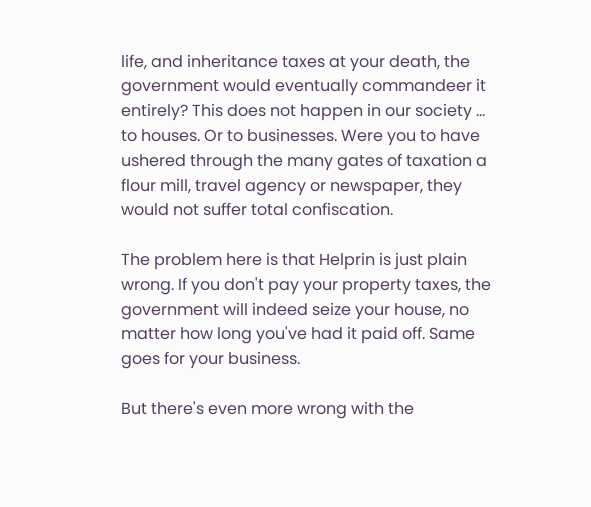life, and inheritance taxes at your death, the government would eventually commandeer it entirely? This does not happen in our society ... to houses. Or to businesses. Were you to have ushered through the many gates of taxation a flour mill, travel agency or newspaper, they would not suffer total confiscation.

The problem here is that Helprin is just plain wrong. If you don't pay your property taxes, the government will indeed seize your house, no matter how long you've had it paid off. Same goes for your business.

But there's even more wrong with the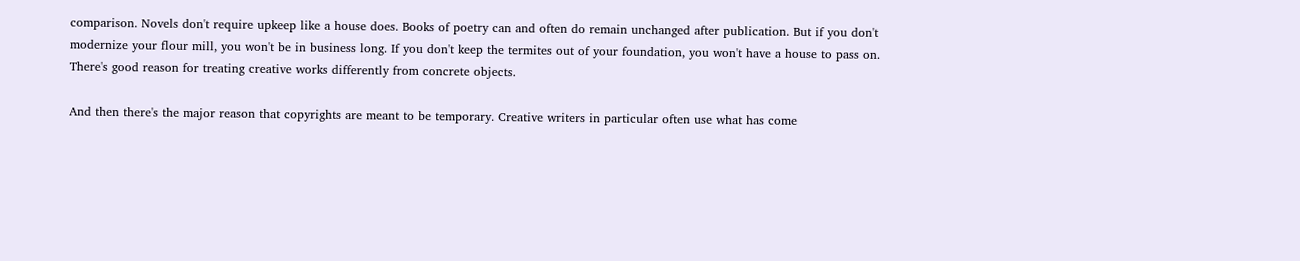comparison. Novels don't require upkeep like a house does. Books of poetry can and often do remain unchanged after publication. But if you don't modernize your flour mill, you won't be in business long. If you don't keep the termites out of your foundation, you won't have a house to pass on. There's good reason for treating creative works differently from concrete objects.

And then there's the major reason that copyrights are meant to be temporary. Creative writers in particular often use what has come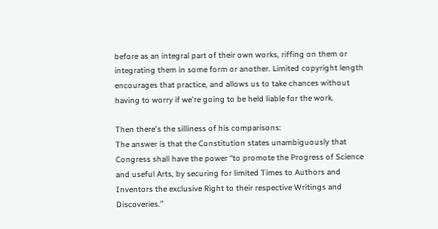before as an integral part of their own works, riffing on them or integrating them in some form or another. Limited copyright length encourages that practice, and allows us to take chances without having to worry if we're going to be held liable for the work.

Then there's the silliness of his comparisons:
The answer is that the Constitution states unambiguously that Congress shall have the power “to promote the Progress of Science and useful Arts, by securing for limited Times to Authors and Inventors the exclusive Right to their respective Writings and Discoveries.”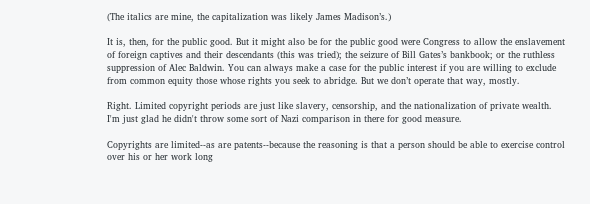(The italics are mine, the capitalization was likely James Madison’s.)

It is, then, for the public good. But it might also be for the public good were Congress to allow the enslavement of foreign captives and their descendants (this was tried); the seizure of Bill Gates’s bankbook; or the ruthless suppression of Alec Baldwin. You can always make a case for the public interest if you are willing to exclude from common equity those whose rights you seek to abridge. But we don’t operate that way, mostly.

Right. Limited copyright periods are just like slavery, censorship, and the nationalization of private wealth. I'm just glad he didn't throw some sort of Nazi comparison in there for good measure.

Copyrights are limited--as are patents--because the reasoning is that a person should be able to exercise control over his or her work long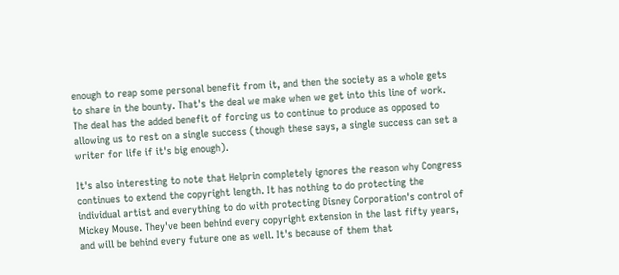enough to reap some personal benefit from it, and then the society as a whole gets to share in the bounty. That's the deal we make when we get into this line of work. The deal has the added benefit of forcing us to continue to produce as opposed to allowing us to rest on a single success (though these says, a single success can set a writer for life if it's big enough).

It's also interesting to note that Helprin completely ignores the reason why Congress continues to extend the copyright length. It has nothing to do protecting the individual artist and everything to do with protecting Disney Corporation's control of Mickey Mouse. They've been behind every copyright extension in the last fifty years, and will be behind every future one as well. It's because of them that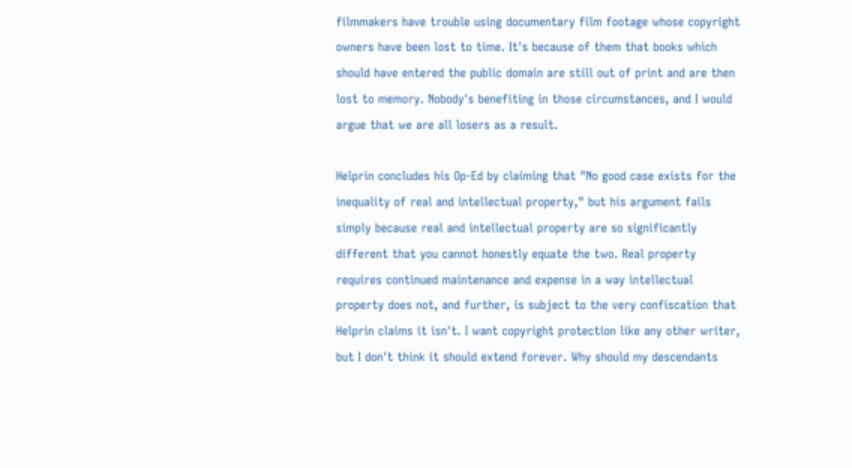filmmakers have trouble using documentary film footage whose copyright owners have been lost to time. It's because of them that books which should have entered the public domain are still out of print and are then lost to memory. Nobody's benefiting in those circumstances, and I would argue that we are all losers as a result.

Helprin concludes his Op-Ed by claiming that "No good case exists for the inequality of real and intellectual property," but his argument fails simply because real and intellectual property are so significantly different that you cannot honestly equate the two. Real property requires continued maintenance and expense in a way intellectual property does not, and further, is subject to the very confiscation that Helprin claims it isn't. I want copyright protection like any other writer, but I don't think it should extend forever. Why should my descendants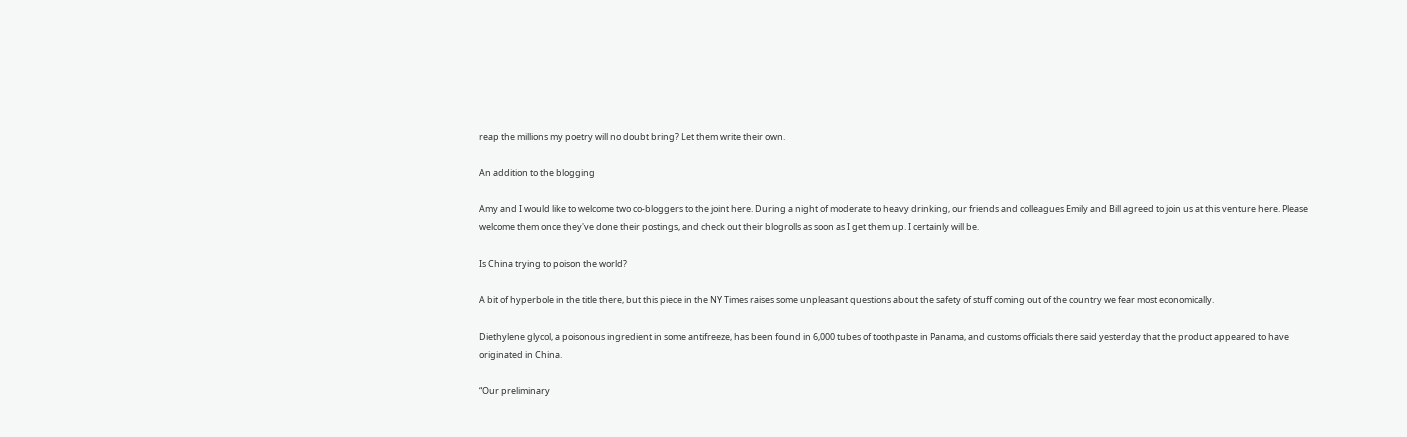reap the millions my poetry will no doubt bring? Let them write their own.

An addition to the blogging

Amy and I would like to welcome two co-bloggers to the joint here. During a night of moderate to heavy drinking, our friends and colleagues Emily and Bill agreed to join us at this venture here. Please welcome them once they've done their postings, and check out their blogrolls as soon as I get them up. I certainly will be.

Is China trying to poison the world?

A bit of hyperbole in the title there, but this piece in the NY Times raises some unpleasant questions about the safety of stuff coming out of the country we fear most economically.

Diethylene glycol, a poisonous ingredient in some antifreeze, has been found in 6,000 tubes of toothpaste in Panama, and customs officials there said yesterday that the product appeared to have originated in China.

“Our preliminary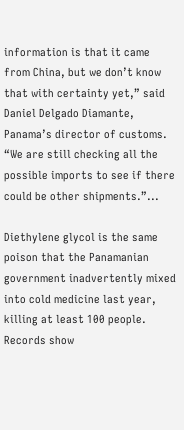information is that it came from China, but we don’t know that with certainty yet,” said Daniel Delgado Diamante, Panama’s director of customs. “We are still checking all the possible imports to see if there could be other shipments.”...

Diethylene glycol is the same poison that the Panamanian government inadvertently mixed into cold medicine last year, killing at least 100 people. Records show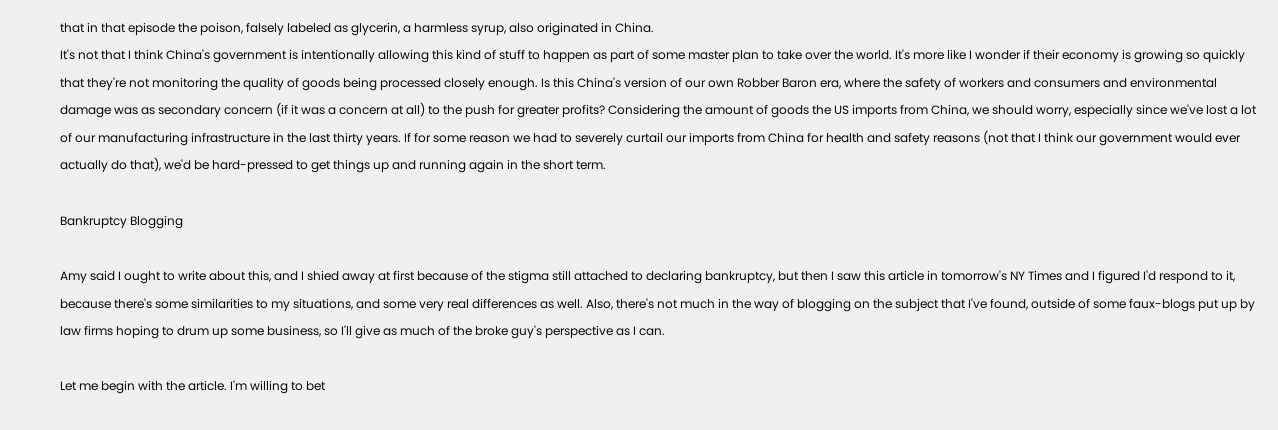that in that episode the poison, falsely labeled as glycerin, a harmless syrup, also originated in China.
It's not that I think China's government is intentionally allowing this kind of stuff to happen as part of some master plan to take over the world. It's more like I wonder if their economy is growing so quickly that they're not monitoring the quality of goods being processed closely enough. Is this China's version of our own Robber Baron era, where the safety of workers and consumers and environmental damage was as secondary concern (if it was a concern at all) to the push for greater profits? Considering the amount of goods the US imports from China, we should worry, especially since we've lost a lot of our manufacturing infrastructure in the last thirty years. If for some reason we had to severely curtail our imports from China for health and safety reasons (not that I think our government would ever actually do that), we'd be hard-pressed to get things up and running again in the short term.

Bankruptcy Blogging

Amy said I ought to write about this, and I shied away at first because of the stigma still attached to declaring bankruptcy, but then I saw this article in tomorrow's NY Times and I figured I'd respond to it, because there's some similarities to my situations, and some very real differences as well. Also, there's not much in the way of blogging on the subject that I've found, outside of some faux-blogs put up by law firms hoping to drum up some business, so I'll give as much of the broke guy's perspective as I can.

Let me begin with the article. I'm willing to bet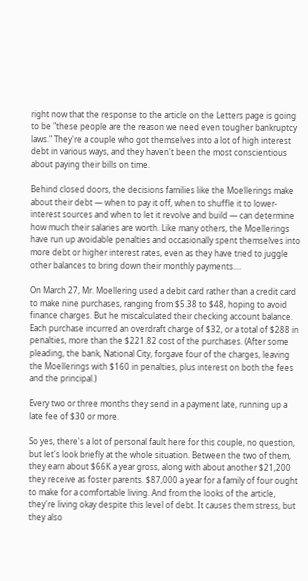right now that the response to the article on the Letters page is going to be "these people are the reason we need even tougher bankruptcy laws." They're a couple who got themselves into a lot of high interest debt in various ways, and they haven't been the most conscientious about paying their bills on time.

Behind closed doors, the decisions families like the Moellerings make about their debt — when to pay it off, when to shuffle it to lower-interest sources and when to let it revolve and build — can determine how much their salaries are worth. Like many others, the Moellerings have run up avoidable penalties and occasionally spent themselves into more debt or higher interest rates, even as they have tried to juggle other balances to bring down their monthly payments....

On March 27, Mr. Moellering used a debit card rather than a credit card to make nine purchases, ranging from $5.38 to $48, hoping to avoid finance charges. But he miscalculated their checking account balance. Each purchase incurred an overdraft charge of $32, or a total of $288 in penalties, more than the $221.82 cost of the purchases. (After some pleading, the bank, National City, forgave four of the charges, leaving the Moellerings with $160 in penalties, plus interest on both the fees and the principal.)

Every two or three months they send in a payment late, running up a late fee of $30 or more.

So yes, there's a lot of personal fault here for this couple, no question, but let's look briefly at the whole situation. Between the two of them, they earn about $66K a year gross, along with about another $21,200 they receive as foster parents. $87,000 a year for a family of four ought to make for a comfortable living. And from the looks of the article, they're living okay despite this level of debt. It causes them stress, but they also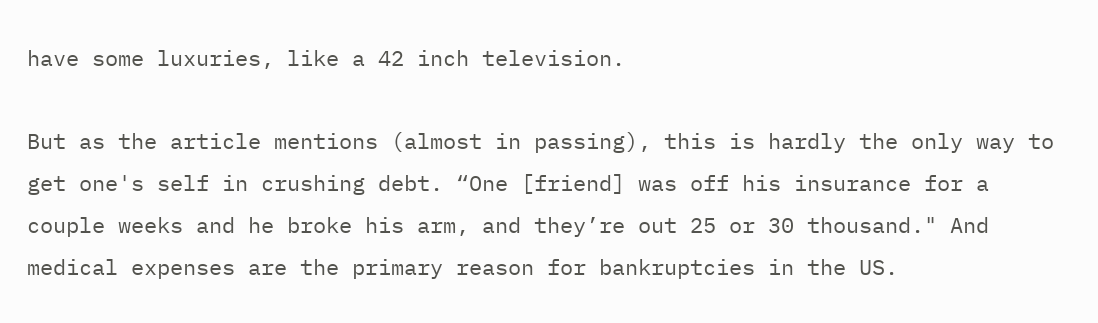have some luxuries, like a 42 inch television.

But as the article mentions (almost in passing), this is hardly the only way to get one's self in crushing debt. “One [friend] was off his insurance for a couple weeks and he broke his arm, and they’re out 25 or 30 thousand." And medical expenses are the primary reason for bankruptcies in the US.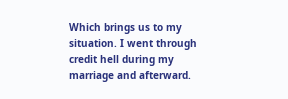Which brings us to my situation. I went through credit hell during my marriage and afterward.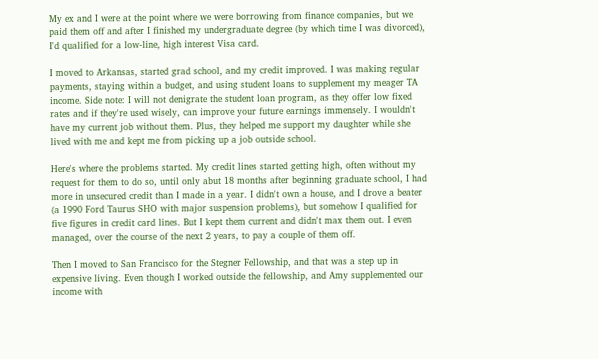My ex and I were at the point where we were borrowing from finance companies, but we paid them off and after I finished my undergraduate degree (by which time I was divorced), I'd qualified for a low-line, high interest Visa card.

I moved to Arkansas, started grad school, and my credit improved. I was making regular payments, staying within a budget, and using student loans to supplement my meager TA income. Side note: I will not denigrate the student loan program, as they offer low fixed rates and if they're used wisely, can improve your future earnings immensely. I wouldn't have my current job without them. Plus, they helped me support my daughter while she lived with me and kept me from picking up a job outside school.

Here's where the problems started. My credit lines started getting high, often without my request for them to do so, until only abut 18 months after beginning graduate school, I had more in unsecured credit than I made in a year. I didn't own a house, and I drove a beater (a 1990 Ford Taurus SHO with major suspension problems), but somehow I qualified for five figures in credit card lines. But I kept them current and didn't max them out. I even managed, over the course of the next 2 years, to pay a couple of them off.

Then I moved to San Francisco for the Stegner Fellowship, and that was a step up in expensive living. Even though I worked outside the fellowship, and Amy supplemented our income with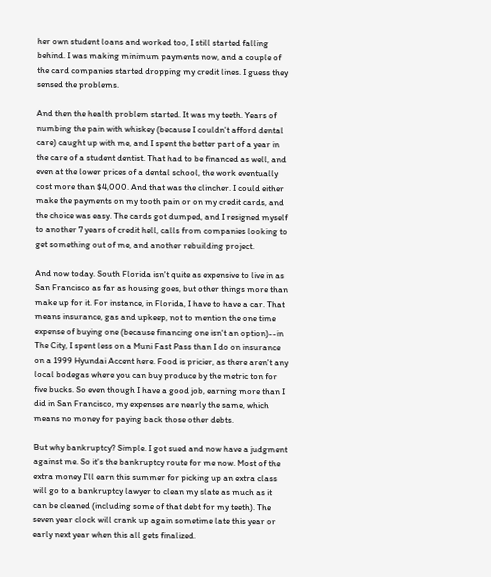her own student loans and worked too, I still started falling behind. I was making minimum payments now, and a couple of the card companies started dropping my credit lines. I guess they sensed the problems.

And then the health problem started. It was my teeth. Years of numbing the pain with whiskey (because I couldn't afford dental care) caught up with me, and I spent the better part of a year in the care of a student dentist. That had to be financed as well, and even at the lower prices of a dental school, the work eventually cost more than $4,000. And that was the clincher. I could either make the payments on my tooth pain or on my credit cards, and the choice was easy. The cards got dumped, and I resigned myself to another 7 years of credit hell, calls from companies looking to get something out of me, and another rebuilding project.

And now today. South Florida isn't quite as expensive to live in as San Francisco as far as housing goes, but other things more than make up for it. For instance, in Florida, I have to have a car. That means insurance, gas and upkeep, not to mention the one time expense of buying one (because financing one isn't an option)--in The City, I spent less on a Muni Fast Pass than I do on insurance on a 1999 Hyundai Accent here. Food is pricier, as there aren't any local bodegas where you can buy produce by the metric ton for five bucks. So even though I have a good job, earning more than I did in San Francisco, my expenses are nearly the same, which means no money for paying back those other debts.

But why bankruptcy? Simple. I got sued and now have a judgment against me. So it's the bankruptcy route for me now. Most of the extra money I'll earn this summer for picking up an extra class will go to a bankruptcy lawyer to clean my slate as much as it can be cleaned (including some of that debt for my teeth). The seven year clock will crank up again sometime late this year or early next year when this all gets finalized.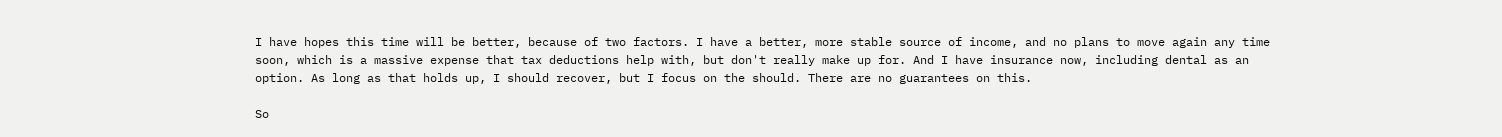I have hopes this time will be better, because of two factors. I have a better, more stable source of income, and no plans to move again any time soon, which is a massive expense that tax deductions help with, but don't really make up for. And I have insurance now, including dental as an option. As long as that holds up, I should recover, but I focus on the should. There are no guarantees on this.

So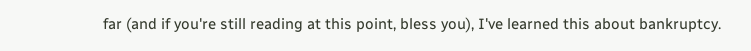far (and if you're still reading at this point, bless you), I've learned this about bankruptcy.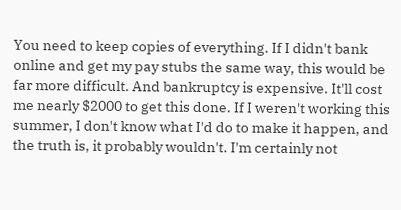You need to keep copies of everything. If I didn't bank online and get my pay stubs the same way, this would be far more difficult. And bankruptcy is expensive. It'll cost me nearly $2000 to get this done. If I weren't working this summer, I don't know what I'd do to make it happen, and the truth is, it probably wouldn't. I'm certainly not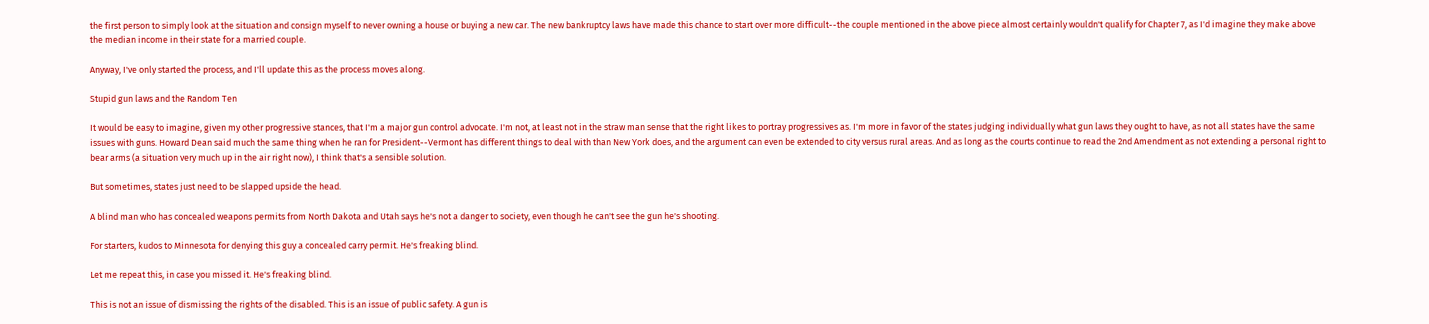the first person to simply look at the situation and consign myself to never owning a house or buying a new car. The new bankruptcy laws have made this chance to start over more difficult--the couple mentioned in the above piece almost certainly wouldn't qualify for Chapter 7, as I'd imagine they make above the median income in their state for a married couple.

Anyway, I've only started the process, and I'll update this as the process moves along.

Stupid gun laws and the Random Ten

It would be easy to imagine, given my other progressive stances, that I'm a major gun control advocate. I'm not, at least not in the straw man sense that the right likes to portray progressives as. I'm more in favor of the states judging individually what gun laws they ought to have, as not all states have the same issues with guns. Howard Dean said much the same thing when he ran for President--Vermont has different things to deal with than New York does, and the argument can even be extended to city versus rural areas. And as long as the courts continue to read the 2nd Amendment as not extending a personal right to bear arms (a situation very much up in the air right now), I think that's a sensible solution.

But sometimes, states just need to be slapped upside the head.

A blind man who has concealed weapons permits from North Dakota and Utah says he's not a danger to society, even though he can't see the gun he's shooting.

For starters, kudos to Minnesota for denying this guy a concealed carry permit. He's freaking blind.

Let me repeat this, in case you missed it. He's freaking blind.

This is not an issue of dismissing the rights of the disabled. This is an issue of public safety. A gun is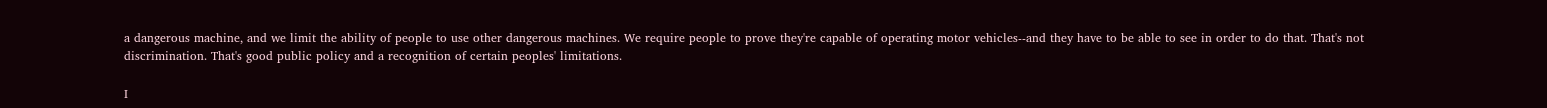a dangerous machine, and we limit the ability of people to use other dangerous machines. We require people to prove they're capable of operating motor vehicles--and they have to be able to see in order to do that. That's not discrimination. That's good public policy and a recognition of certain peoples' limitations.

I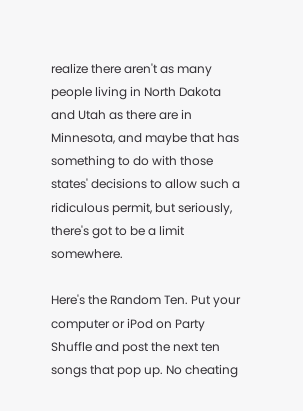realize there aren't as many people living in North Dakota and Utah as there are in Minnesota, and maybe that has something to do with those states' decisions to allow such a ridiculous permit, but seriously, there's got to be a limit somewhere.

Here's the Random Ten. Put your computer or iPod on Party Shuffle and post the next ten songs that pop up. No cheating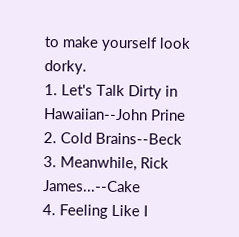to make yourself look dorky.
1. Let's Talk Dirty in Hawaiian--John Prine
2. Cold Brains--Beck
3. Meanwhile, Rick James...--Cake
4. Feeling Like I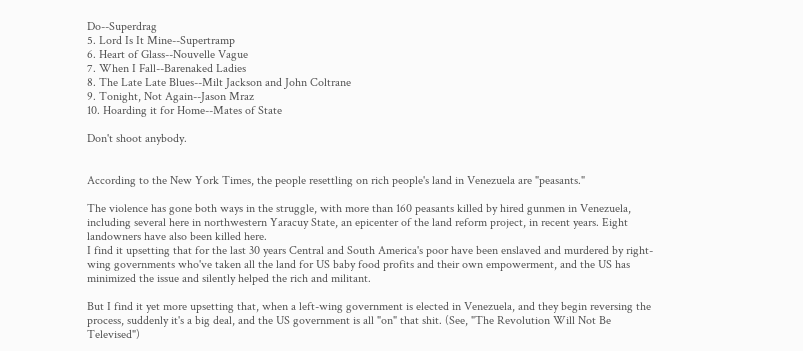Do--Superdrag
5. Lord Is It Mine--Supertramp
6. Heart of Glass--Nouvelle Vague
7. When I Fall--Barenaked Ladies
8. The Late Late Blues--Milt Jackson and John Coltrane
9. Tonight, Not Again--Jason Mraz
10. Hoarding it for Home--Mates of State

Don't shoot anybody.


According to the New York Times, the people resettling on rich people's land in Venezuela are "peasants."

The violence has gone both ways in the struggle, with more than 160 peasants killed by hired gunmen in Venezuela, including several here in northwestern Yaracuy State, an epicenter of the land reform project, in recent years. Eight landowners have also been killed here.
I find it upsetting that for the last 30 years Central and South America's poor have been enslaved and murdered by right-wing governments who've taken all the land for US baby food profits and their own empowerment, and the US has minimized the issue and silently helped the rich and militant.

But I find it yet more upsetting that, when a left-wing government is elected in Venezuela, and they begin reversing the process, suddenly it's a big deal, and the US government is all "on" that shit. (See, "The Revolution Will Not Be Televised")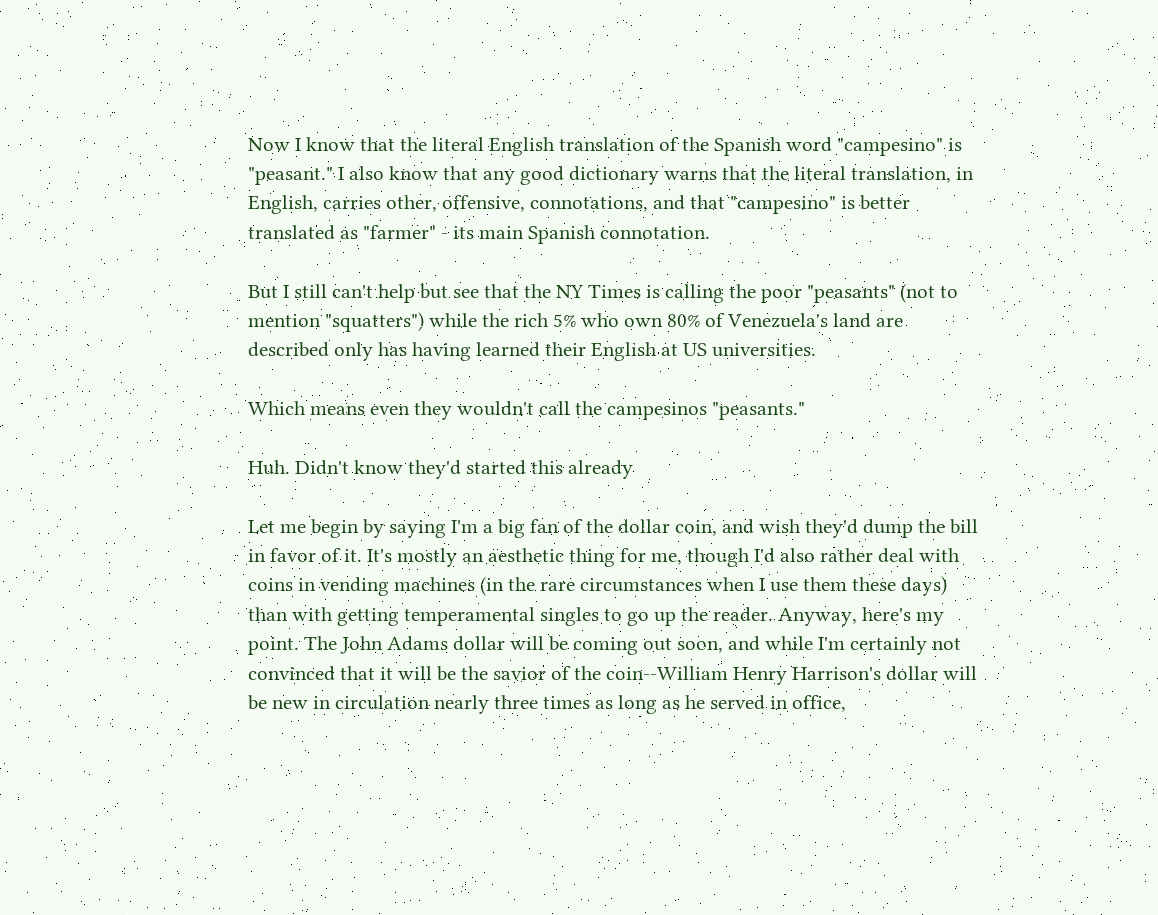Now I know that the literal English translation of the Spanish word "campesino" is "peasant." I also know that any good dictionary warns that the literal translation, in English, carries other, offensive, connotations, and that "campesino" is better translated as "farmer" - its main Spanish connotation.

But I still can't help but see that the NY Times is calling the poor "peasants" (not to mention "squatters") while the rich 5% who own 80% of Venezuela's land are described only has having learned their English at US universities.

Which means even they wouldn't call the campesinos "peasants."

Huh. Didn't know they'd started this already

Let me begin by saying I'm a big fan of the dollar coin, and wish they'd dump the bill in favor of it. It's mostly an aesthetic thing for me, though I'd also rather deal with coins in vending machines (in the rare circumstances when I use them these days) than with getting temperamental singles to go up the reader. Anyway, here's my point. The John Adams dollar will be coming out soon, and while I'm certainly not convinced that it will be the savior of the coin--William Henry Harrison's dollar will be new in circulation nearly three times as long as he served in office,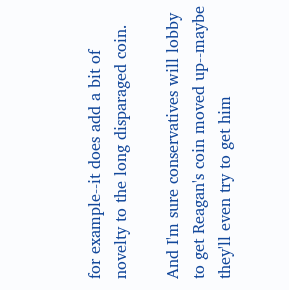for example--it does add a bit of novelty to the long disparaged coin.

And I'm sure conservatives will lobby to get Reagan's coin moved up--maybe they'll even try to get him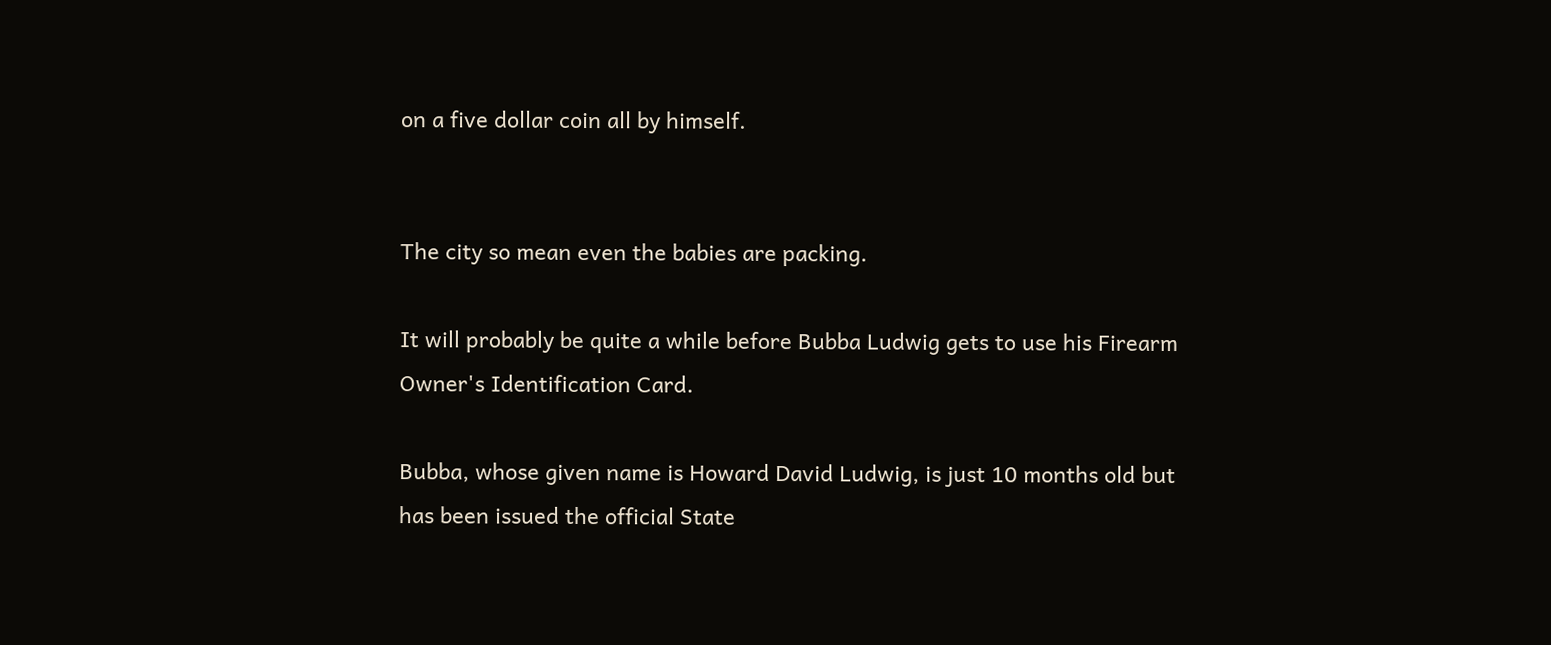on a five dollar coin all by himself.


The city so mean even the babies are packing.

It will probably be quite a while before Bubba Ludwig gets to use his Firearm Owner's Identification Card.

Bubba, whose given name is Howard David Ludwig, is just 10 months old but has been issued the official State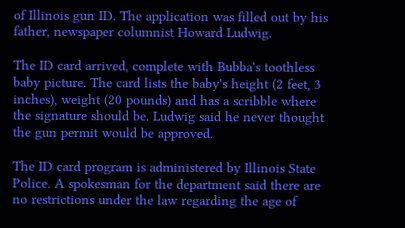of Illinois gun ID. The application was filled out by his father, newspaper columnist Howard Ludwig.

The ID card arrived, complete with Bubba's toothless baby picture. The card lists the baby's height (2 feet, 3 inches), weight (20 pounds) and has a scribble where the signature should be. Ludwig said he never thought the gun permit would be approved.

The ID card program is administered by Illinois State Police. A spokesman for the department said there are no restrictions under the law regarding the age of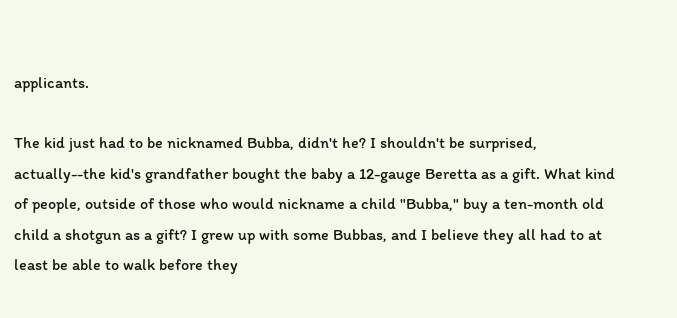applicants.

The kid just had to be nicknamed Bubba, didn't he? I shouldn't be surprised, actually--the kid's grandfather bought the baby a 12-gauge Beretta as a gift. What kind of people, outside of those who would nickname a child "Bubba," buy a ten-month old child a shotgun as a gift? I grew up with some Bubbas, and I believe they all had to at least be able to walk before they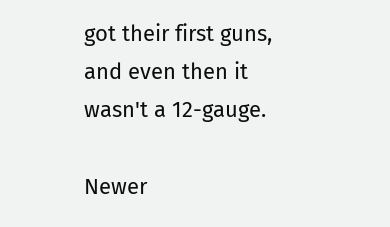got their first guns, and even then it wasn't a 12-gauge.

Newer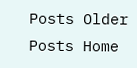Posts Older Posts Home